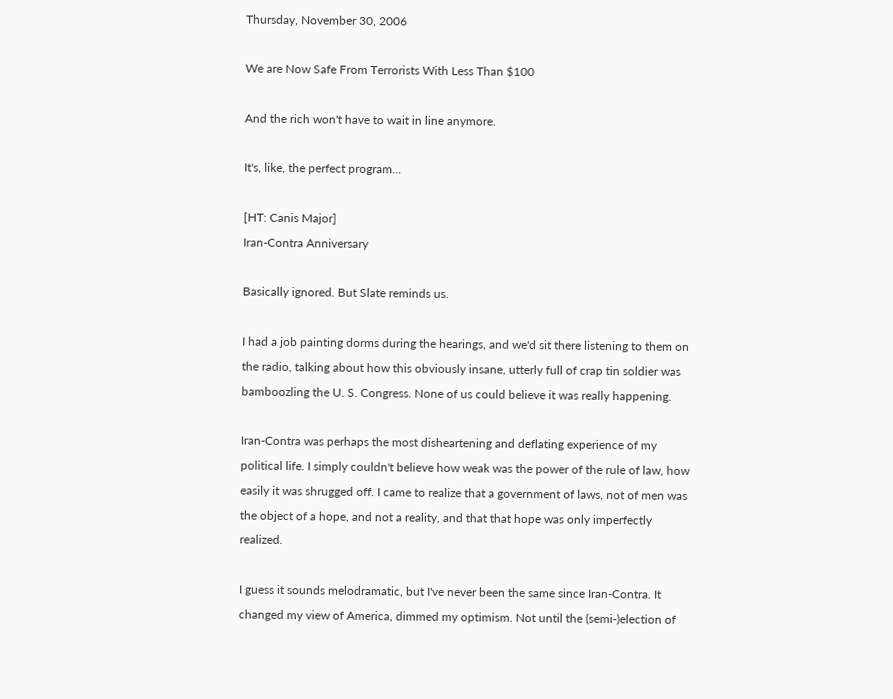Thursday, November 30, 2006

We are Now Safe From Terrorists With Less Than $100

And the rich won't have to wait in line anymore.

It's, like, the perfect program...

[HT: Canis Major]
Iran-Contra Anniversary

Basically ignored. But Slate reminds us.

I had a job painting dorms during the hearings, and we'd sit there listening to them on the radio, talking about how this obviously insane, utterly full of crap tin soldier was bamboozling the U. S. Congress. None of us could believe it was really happening.

Iran-Contra was perhaps the most disheartening and deflating experience of my political life. I simply couldn't believe how weak was the power of the rule of law, how easily it was shrugged off. I came to realize that a government of laws, not of men was the object of a hope, and not a reality, and that that hope was only imperfectly realized.

I guess it sounds melodramatic, but I've never been the same since Iran-Contra. It changed my view of America, dimmed my optimism. Not until the (semi-)election of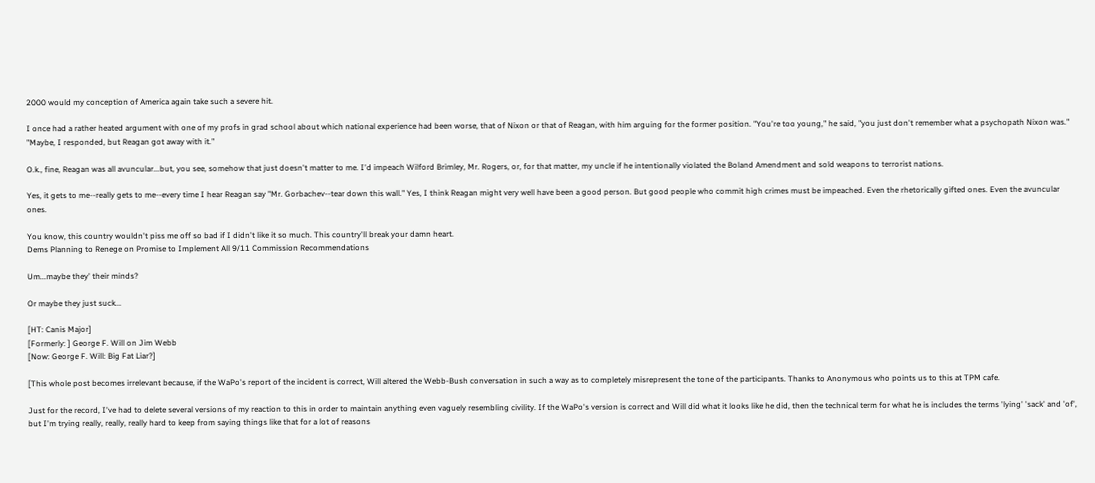2000 would my conception of America again take such a severe hit.

I once had a rather heated argument with one of my profs in grad school about which national experience had been worse, that of Nixon or that of Reagan, with him arguing for the former position. "You're too young," he said, "you just don't remember what a psychopath Nixon was." "Maybe, I responded, but Reagan got away with it."

O.k., fine, Reagan was all avuncular...but, you see, somehow that just doesn't matter to me. I'd impeach Wilford Brimley, Mr. Rogers, or, for that matter, my uncle if he intentionally violated the Boland Amendment and sold weapons to terrorist nations.

Yes, it gets to me--really gets to me--every time I hear Reagan say "Mr. Gorbachev--tear down this wall." Yes, I think Reagan might very well have been a good person. But good people who commit high crimes must be impeached. Even the rhetorically gifted ones. Even the avuncular ones.

You know, this country wouldn't piss me off so bad if I didn't like it so much. This country'll break your damn heart.
Dems Planning to Renege on Promise to Implement All 9/11 Commission Recommendations

Um...maybe they' their minds?

Or maybe they just suck...

[HT: Canis Major]
[Formerly: ] George F. Will on Jim Webb
[Now: George F. Will: Big Fat Liar?]

[This whole post becomes irrelevant because, if the WaPo's report of the incident is correct, Will altered the Webb-Bush conversation in such a way as to completely misrepresent the tone of the participants. Thanks to Anonymous who points us to this at TPM cafe.

Just for the record, I've had to delete several versions of my reaction to this in order to maintain anything even vaguely resembling civility. If the WaPo's version is correct and Will did what it looks like he did, then the technical term for what he is includes the terms 'lying' 'sack' and 'of', but I'm trying really, really, really hard to keep from saying things like that for a lot of reasons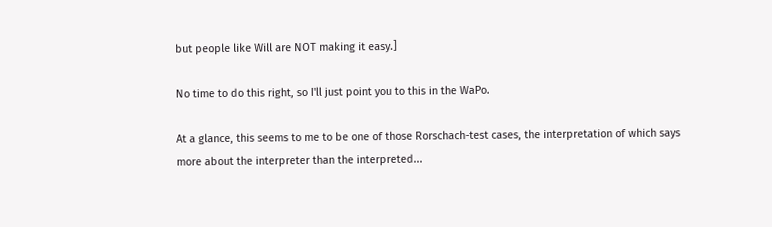but people like Will are NOT making it easy.]

No time to do this right, so I'll just point you to this in the WaPo.

At a glance, this seems to me to be one of those Rorschach-test cases, the interpretation of which says more about the interpreter than the interpreted...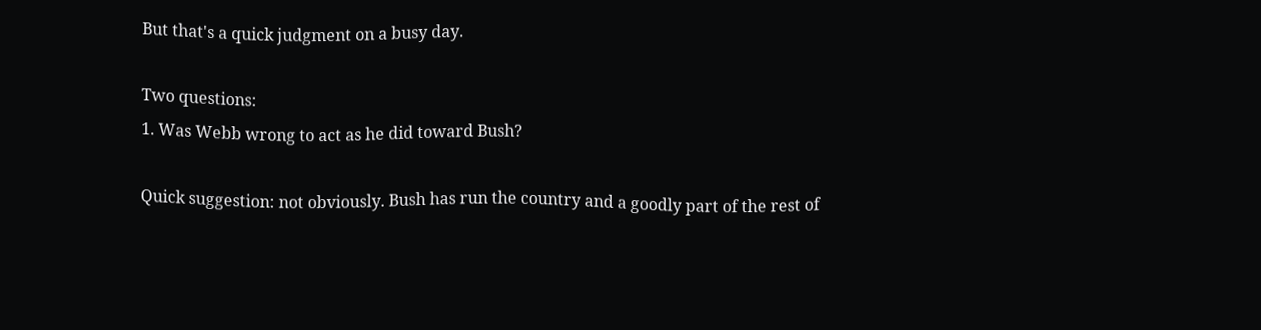But that's a quick judgment on a busy day.

Two questions:
1. Was Webb wrong to act as he did toward Bush?

Quick suggestion: not obviously. Bush has run the country and a goodly part of the rest of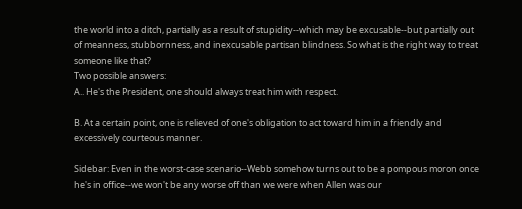the world into a ditch, partially as a result of stupidity--which may be excusable--but partially out of meanness, stubbornness, and inexcusable partisan blindness. So what is the right way to treat someone like that?
Two possible answers:
A.. He's the President, one should always treat him with respect.

B. At a certain point, one is relieved of one's obligation to act toward him in a friendly and excessively courteous manner.

Sidebar: Even in the worst-case scenario--Webb somehow turns out to be a pompous moron once he's in office--we won't be any worse off than we were when Allen was our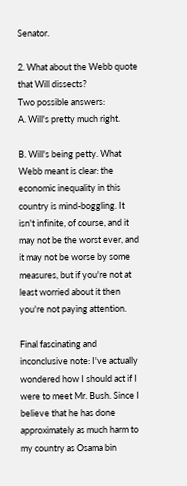Senator.

2. What about the Webb quote that Will dissects?
Two possible answers:
A. Will's pretty much right.

B. Will's being petty. What Webb meant is clear: the economic inequality in this country is mind-boggling. It isn't infinite, of course, and it may not be the worst ever, and it may not be worse by some measures, but if you're not at least worried about it then you're not paying attention.

Final fascinating and inconclusive note: I've actually wondered how I should act if I were to meet Mr. Bush. Since I believe that he has done approximately as much harm to my country as Osama bin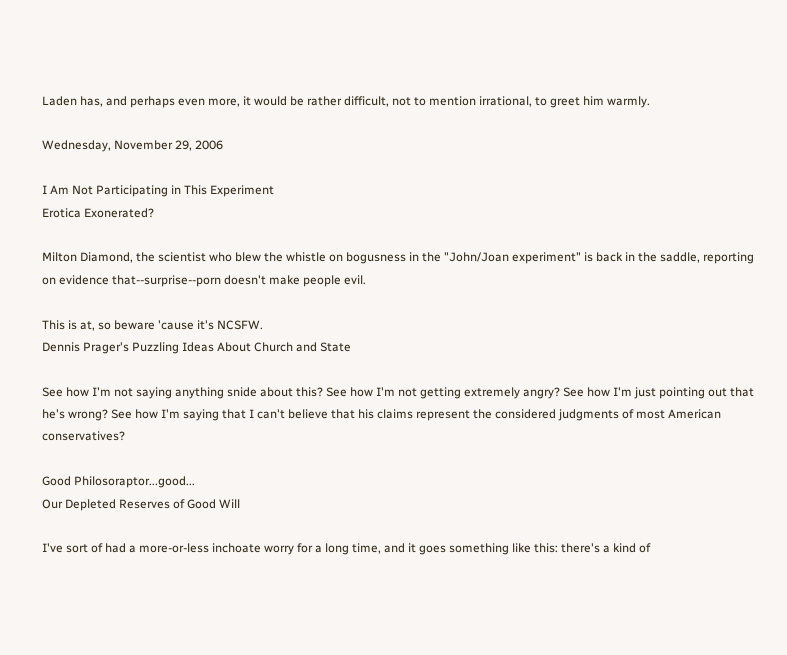Laden has, and perhaps even more, it would be rather difficult, not to mention irrational, to greet him warmly.

Wednesday, November 29, 2006

I Am Not Participating in This Experiment
Erotica Exonerated?

Milton Diamond, the scientist who blew the whistle on bogusness in the "John/Joan experiment" is back in the saddle, reporting on evidence that--surprise--porn doesn't make people evil.

This is at, so beware 'cause it's NCSFW.
Dennis Prager's Puzzling Ideas About Church and State

See how I'm not saying anything snide about this? See how I'm not getting extremely angry? See how I'm just pointing out that he's wrong? See how I'm saying that I can't believe that his claims represent the considered judgments of most American conservatives?

Good Philosoraptor...good...
Our Depleted Reserves of Good Will

I've sort of had a more-or-less inchoate worry for a long time, and it goes something like this: there's a kind of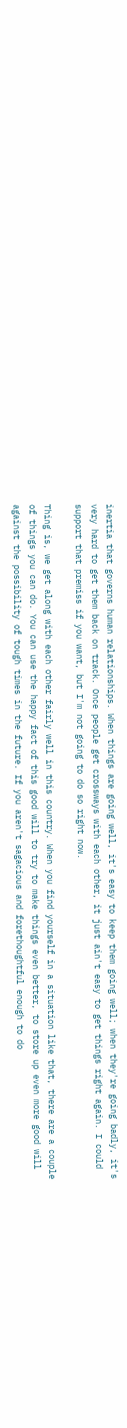inertia that governs human relationships. When things are going well, it's easy to keep them going well; when they're going badly, it's very hard to get them back on track. Once people get crossways with each other, it just ain't easy to get things right again. I could support that premiss if you want, but I'm not going to do so right now.

Thing is, we get along with each other fairly well in this country. When you find yourself in a situation like that, there are a couple of things you can do. You can use the happy fact of this good will to try to make things even better, to store up even more good will against the possibility of tough times in the future. If you aren't sagacious and forethoughtful enough to do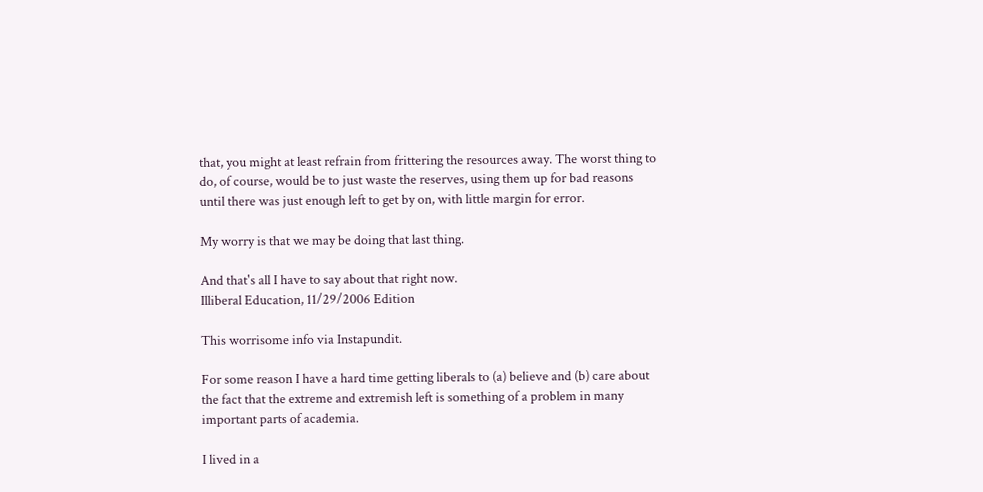that, you might at least refrain from frittering the resources away. The worst thing to do, of course, would be to just waste the reserves, using them up for bad reasons until there was just enough left to get by on, with little margin for error.

My worry is that we may be doing that last thing.

And that's all I have to say about that right now.
Illiberal Education, 11/29/2006 Edition

This worrisome info via Instapundit.

For some reason I have a hard time getting liberals to (a) believe and (b) care about the fact that the extreme and extremish left is something of a problem in many important parts of academia.

I lived in a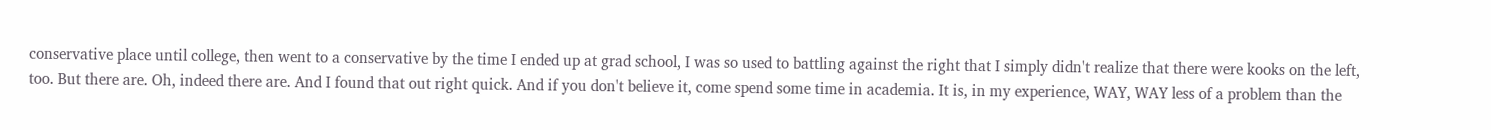conservative place until college, then went to a conservative by the time I ended up at grad school, I was so used to battling against the right that I simply didn't realize that there were kooks on the left, too. But there are. Oh, indeed there are. And I found that out right quick. And if you don't believe it, come spend some time in academia. It is, in my experience, WAY, WAY less of a problem than the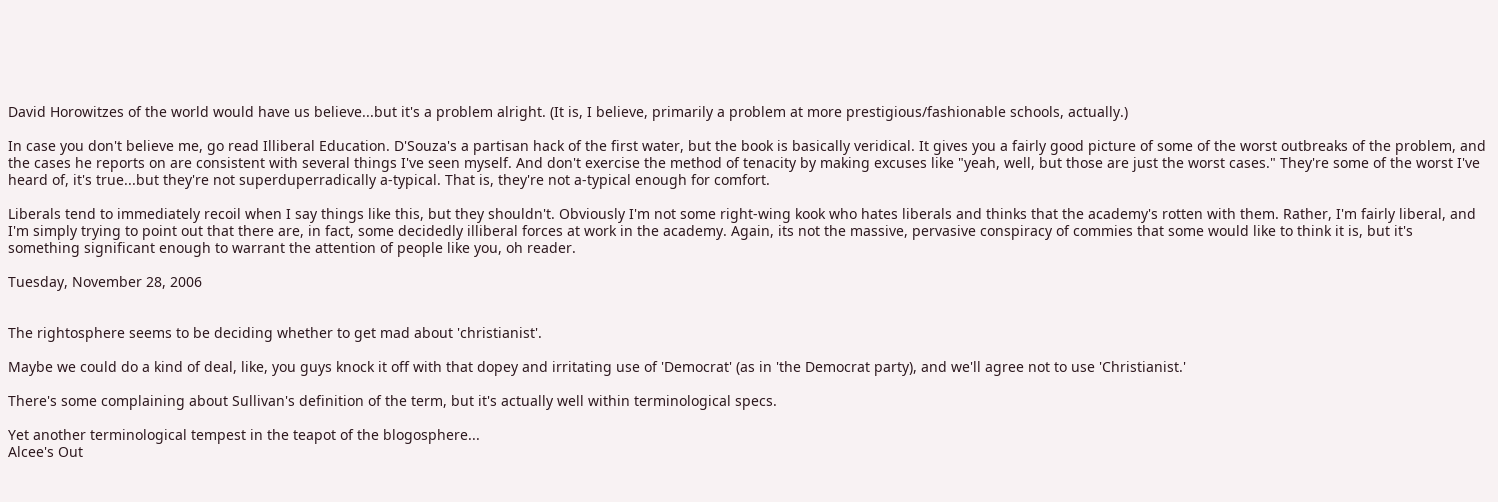David Horowitzes of the world would have us believe...but it's a problem alright. (It is, I believe, primarily a problem at more prestigious/fashionable schools, actually.)

In case you don't believe me, go read Illiberal Education. D'Souza's a partisan hack of the first water, but the book is basically veridical. It gives you a fairly good picture of some of the worst outbreaks of the problem, and the cases he reports on are consistent with several things I've seen myself. And don't exercise the method of tenacity by making excuses like "yeah, well, but those are just the worst cases." They're some of the worst I've heard of, it's true...but they're not superduperradically a-typical. That is, they're not a-typical enough for comfort.

Liberals tend to immediately recoil when I say things like this, but they shouldn't. Obviously I'm not some right-wing kook who hates liberals and thinks that the academy's rotten with them. Rather, I'm fairly liberal, and I'm simply trying to point out that there are, in fact, some decidedly illiberal forces at work in the academy. Again, its not the massive, pervasive conspiracy of commies that some would like to think it is, but it's something significant enough to warrant the attention of people like you, oh reader.

Tuesday, November 28, 2006


The rightosphere seems to be deciding whether to get mad about 'christianist'.

Maybe we could do a kind of deal, like, you guys knock it off with that dopey and irritating use of 'Democrat' (as in 'the Democrat party), and we'll agree not to use 'Christianist.'

There's some complaining about Sullivan's definition of the term, but it's actually well within terminological specs.

Yet another terminological tempest in the teapot of the blogosphere...
Alcee's Out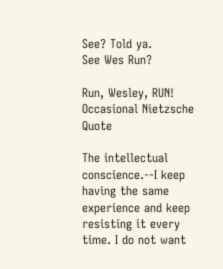See? Told ya.
See Wes Run?

Run, Wesley, RUN!
Occasional Nietzsche Quote

The intellectual conscience.--I keep having the same experience and keep resisting it every time. I do not want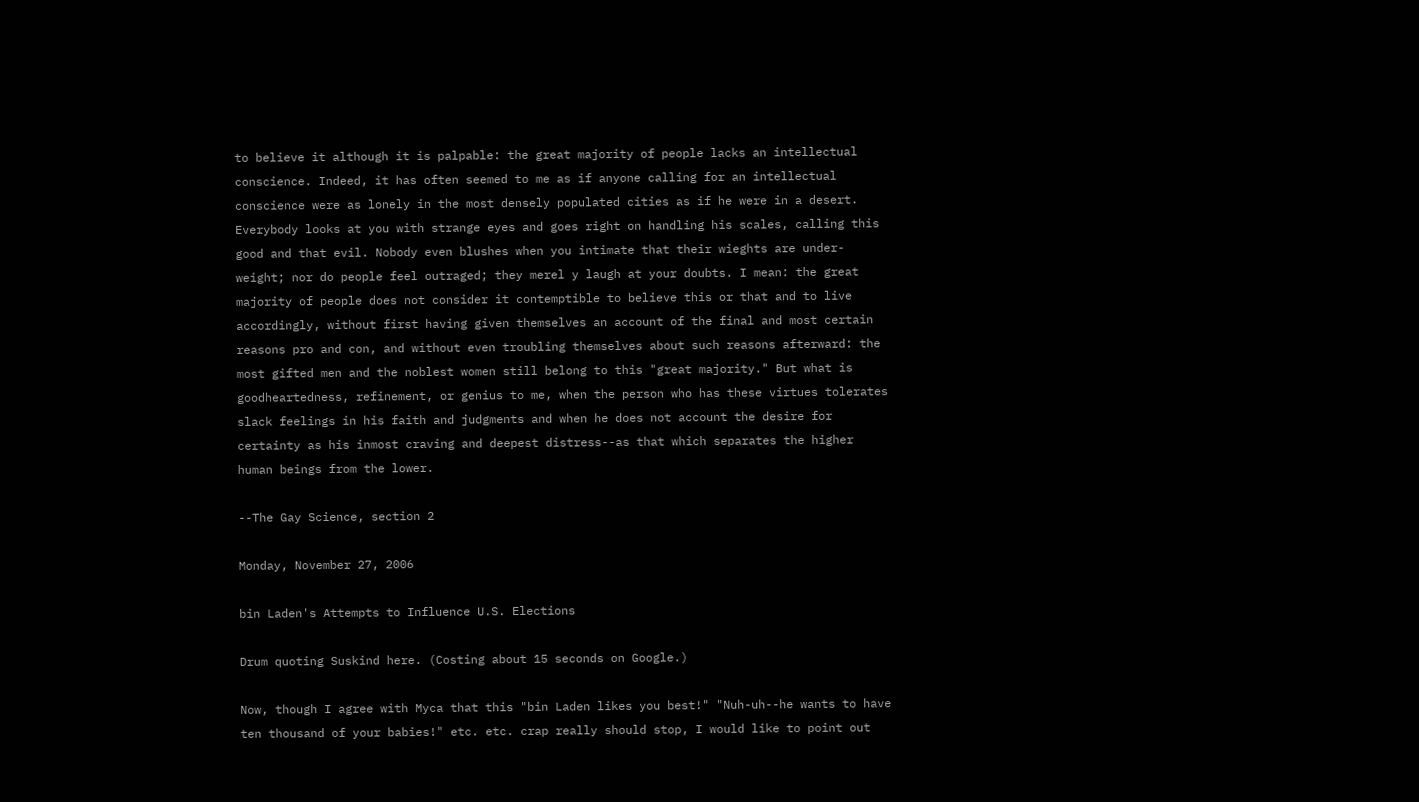to believe it although it is palpable: the great majority of people lacks an intellectual conscience. Indeed, it has often seemed to me as if anyone calling for an intellectual conscience were as lonely in the most densely populated cities as if he were in a desert. Everybody looks at you with strange eyes and goes right on handling his scales, calling this good and that evil. Nobody even blushes when you intimate that their wieghts are under-weight; nor do people feel outraged; they merel y laugh at your doubts. I mean: the great majority of people does not consider it contemptible to believe this or that and to live accordingly, without first having given themselves an account of the final and most certain reasons pro and con, and without even troubling themselves about such reasons afterward: the most gifted men and the noblest women still belong to this "great majority." But what is goodheartedness, refinement, or genius to me, when the person who has these virtues tolerates slack feelings in his faith and judgments and when he does not account the desire for certainty as his inmost craving and deepest distress--as that which separates the higher human beings from the lower.

--The Gay Science, section 2

Monday, November 27, 2006

bin Laden's Attempts to Influence U.S. Elections

Drum quoting Suskind here. (Costing about 15 seconds on Google.)

Now, though I agree with Myca that this "bin Laden likes you best!" "Nuh-uh--he wants to have ten thousand of your babies!" etc. etc. crap really should stop, I would like to point out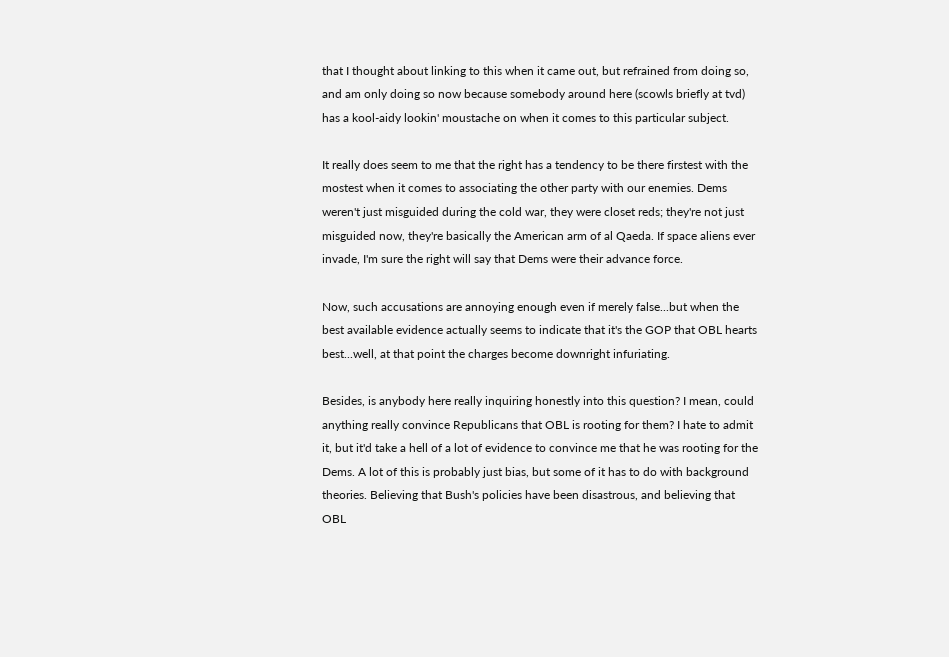that I thought about linking to this when it came out, but refrained from doing so, and am only doing so now because somebody around here (scowls briefly at tvd) has a kool-aidy lookin' moustache on when it comes to this particular subject.

It really does seem to me that the right has a tendency to be there firstest with the mostest when it comes to associating the other party with our enemies. Dems weren't just misguided during the cold war, they were closet reds; they're not just misguided now, they're basically the American arm of al Qaeda. If space aliens ever invade, I'm sure the right will say that Dems were their advance force.

Now, such accusations are annoying enough even if merely false...but when the best available evidence actually seems to indicate that it's the GOP that OBL hearts best...well, at that point the charges become downright infuriating.

Besides, is anybody here really inquiring honestly into this question? I mean, could anything really convince Republicans that OBL is rooting for them? I hate to admit it, but it'd take a hell of a lot of evidence to convince me that he was rooting for the Dems. A lot of this is probably just bias, but some of it has to do with background theories. Believing that Bush's policies have been disastrous, and believing that OBL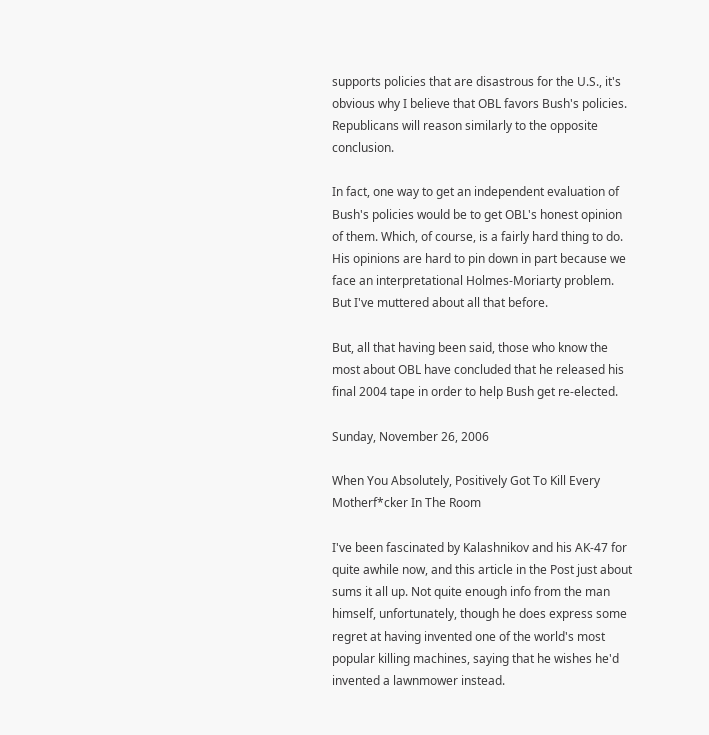supports policies that are disastrous for the U.S., it's obvious why I believe that OBL favors Bush's policies. Republicans will reason similarly to the opposite conclusion.

In fact, one way to get an independent evaluation of Bush's policies would be to get OBL's honest opinion of them. Which, of course, is a fairly hard thing to do. His opinions are hard to pin down in part because we face an interpretational Holmes-Moriarty problem. But I've muttered about all that before.

But, all that having been said, those who know the most about OBL have concluded that he released his final 2004 tape in order to help Bush get re-elected.

Sunday, November 26, 2006

When You Absolutely, Positively Got To Kill Every Motherf*cker In The Room

I've been fascinated by Kalashnikov and his AK-47 for quite awhile now, and this article in the Post just about sums it all up. Not quite enough info from the man himself, unfortunately, though he does express some regret at having invented one of the world's most popular killing machines, saying that he wishes he'd invented a lawnmower instead.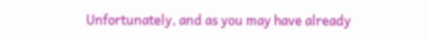Unfortunately, and as you may have already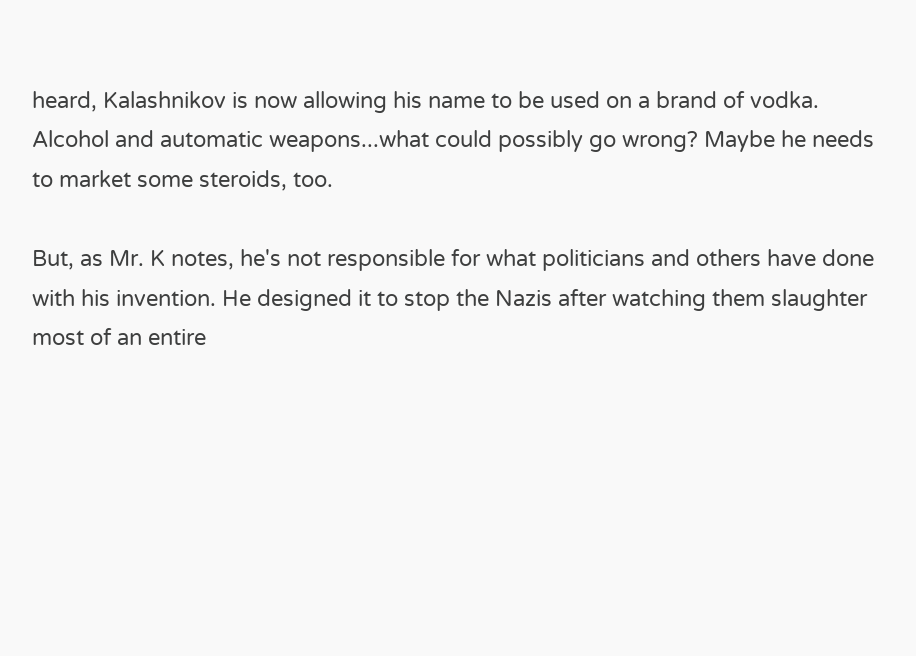heard, Kalashnikov is now allowing his name to be used on a brand of vodka. Alcohol and automatic weapons...what could possibly go wrong? Maybe he needs to market some steroids, too.

But, as Mr. K notes, he's not responsible for what politicians and others have done with his invention. He designed it to stop the Nazis after watching them slaughter most of an entire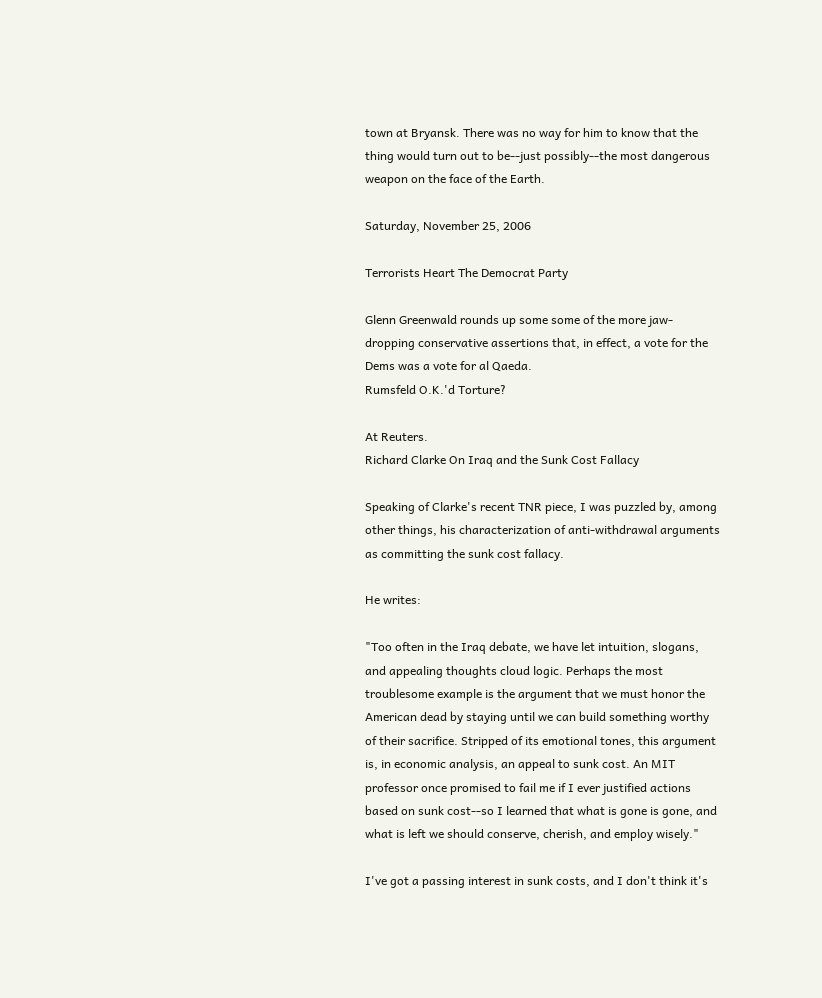town at Bryansk. There was no way for him to know that the thing would turn out to be--just possibly--the most dangerous weapon on the face of the Earth.

Saturday, November 25, 2006

Terrorists Heart The Democrat Party

Glenn Greenwald rounds up some some of the more jaw-dropping conservative assertions that, in effect, a vote for the Dems was a vote for al Qaeda.
Rumsfeld O.K.'d Torture?

At Reuters.
Richard Clarke On Iraq and the Sunk Cost Fallacy

Speaking of Clarke's recent TNR piece, I was puzzled by, among other things, his characterization of anti-withdrawal arguments as committing the sunk cost fallacy.

He writes:

"Too often in the Iraq debate, we have let intuition, slogans, and appealing thoughts cloud logic. Perhaps the most troublesome example is the argument that we must honor the American dead by staying until we can build something worthy of their sacrifice. Stripped of its emotional tones, this argument is, in economic analysis, an appeal to sunk cost. An MIT professor once promised to fail me if I ever justified actions based on sunk cost--so I learned that what is gone is gone, and what is left we should conserve, cherish, and employ wisely."

I've got a passing interest in sunk costs, and I don't think it's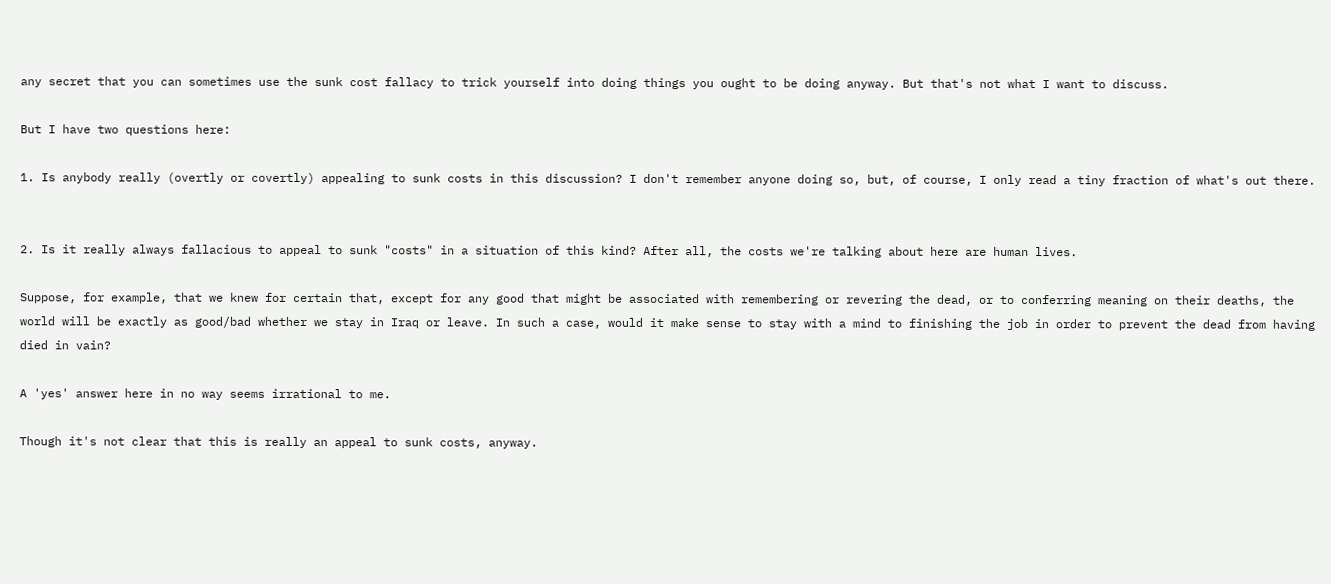any secret that you can sometimes use the sunk cost fallacy to trick yourself into doing things you ought to be doing anyway. But that's not what I want to discuss.

But I have two questions here:

1. Is anybody really (overtly or covertly) appealing to sunk costs in this discussion? I don't remember anyone doing so, but, of course, I only read a tiny fraction of what's out there.


2. Is it really always fallacious to appeal to sunk "costs" in a situation of this kind? After all, the costs we're talking about here are human lives.

Suppose, for example, that we knew for certain that, except for any good that might be associated with remembering or revering the dead, or to conferring meaning on their deaths, the world will be exactly as good/bad whether we stay in Iraq or leave. In such a case, would it make sense to stay with a mind to finishing the job in order to prevent the dead from having died in vain?

A 'yes' answer here in no way seems irrational to me.

Though it's not clear that this is really an appeal to sunk costs, anyway.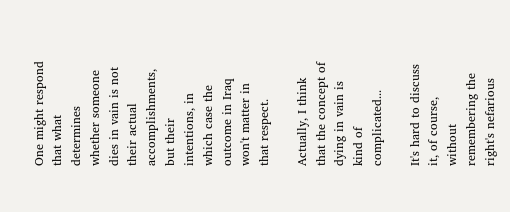One might respond that what determines whether someone dies in vain is not their actual accomplishments, but their intentions, in which case the outcome in Iraq won't matter in that respect.

Actually, I think that the concept of dying in vain is kind of complicated...

It's hard to discuss it, of course, without remembering the right's nefarious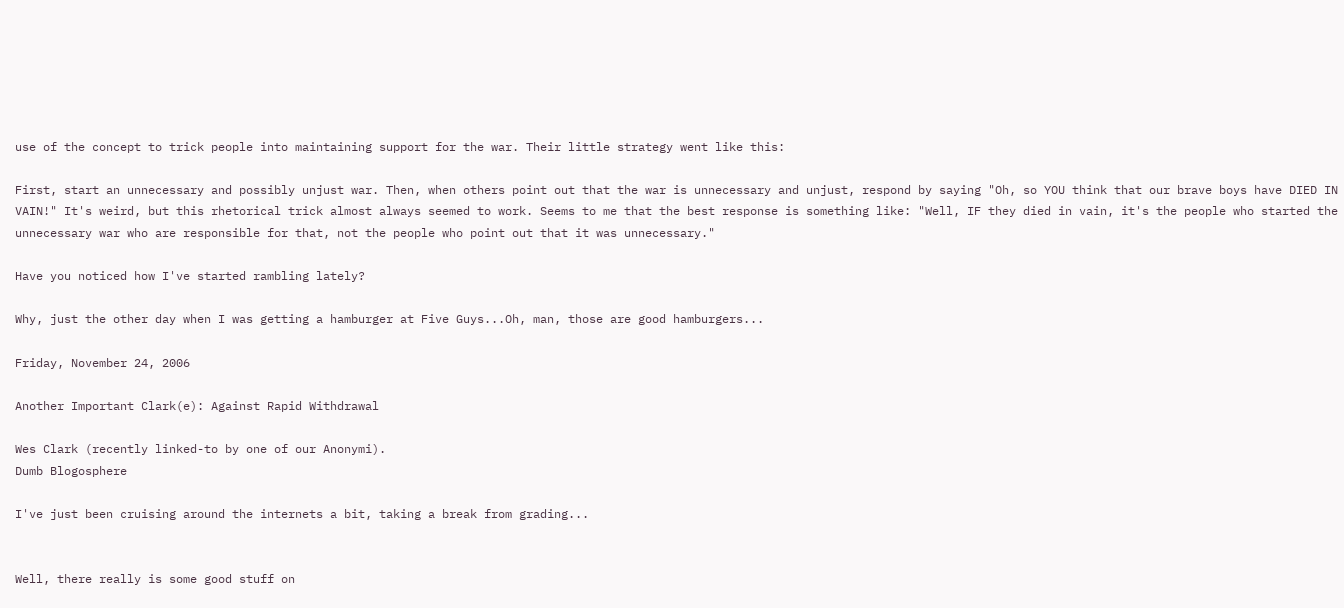use of the concept to trick people into maintaining support for the war. Their little strategy went like this:

First, start an unnecessary and possibly unjust war. Then, when others point out that the war is unnecessary and unjust, respond by saying "Oh, so YOU think that our brave boys have DIED IN VAIN!" It's weird, but this rhetorical trick almost always seemed to work. Seems to me that the best response is something like: "Well, IF they died in vain, it's the people who started the unnecessary war who are responsible for that, not the people who point out that it was unnecessary."

Have you noticed how I've started rambling lately?

Why, just the other day when I was getting a hamburger at Five Guys...Oh, man, those are good hamburgers...

Friday, November 24, 2006

Another Important Clark(e): Against Rapid Withdrawal

Wes Clark (recently linked-to by one of our Anonymi).
Dumb Blogosphere

I've just been cruising around the internets a bit, taking a break from grading...


Well, there really is some good stuff on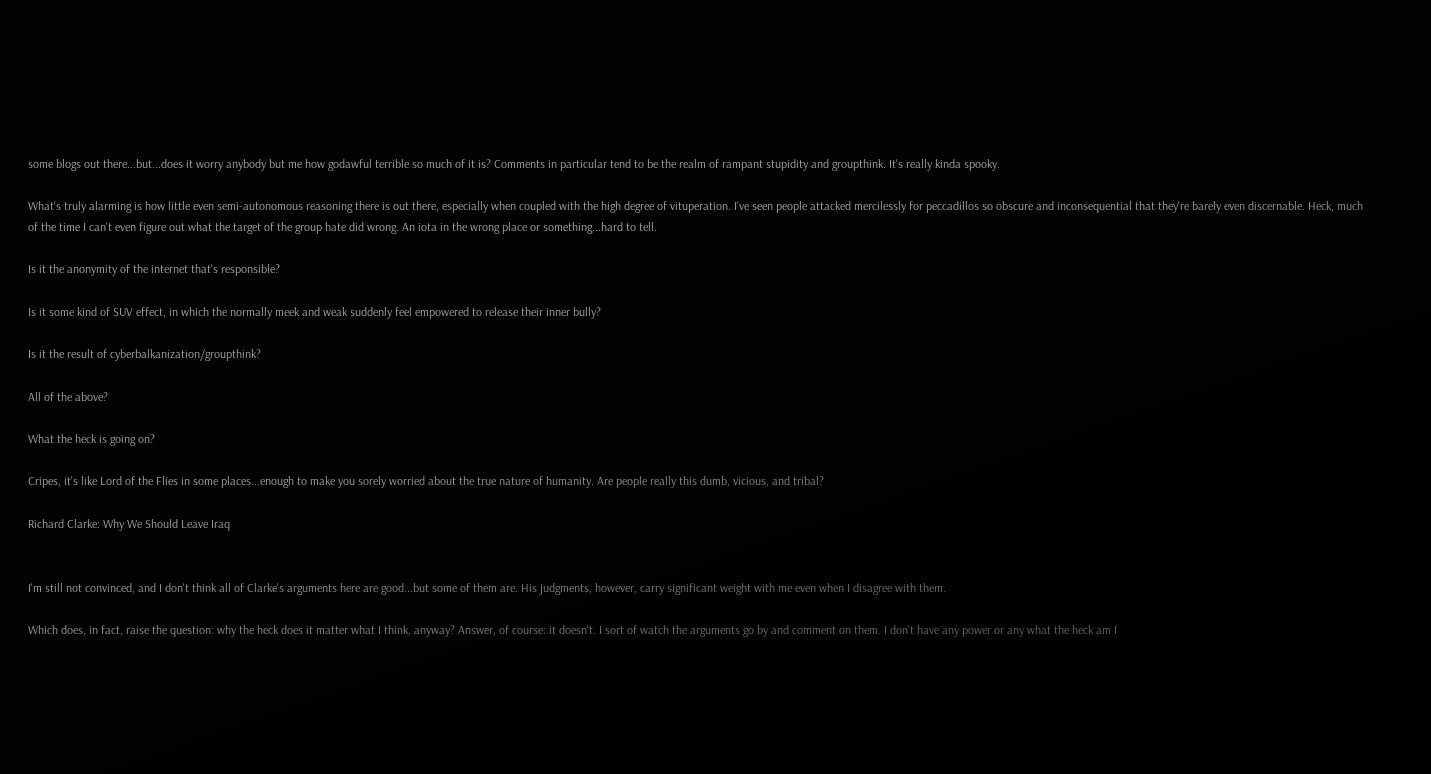some blogs out there...but...does it worry anybody but me how godawful terrible so much of it is? Comments in particular tend to be the realm of rampant stupidity and groupthink. It's really kinda spooky.

What's truly alarming is how little even semi-autonomous reasoning there is out there, especially when coupled with the high degree of vituperation. I've seen people attacked mercilessly for peccadillos so obscure and inconsequential that they're barely even discernable. Heck, much of the time I can't even figure out what the target of the group hate did wrong. An iota in the wrong place or something...hard to tell.

Is it the anonymity of the internet that's responsible?

Is it some kind of SUV effect, in which the normally meek and weak suddenly feel empowered to release their inner bully?

Is it the result of cyberbalkanization/groupthink?

All of the above?

What the heck is going on?

Cripes, it's like Lord of the Flies in some places...enough to make you sorely worried about the true nature of humanity. Are people really this dumb, vicious, and tribal?

Richard Clarke: Why We Should Leave Iraq


I'm still not convinced, and I don't think all of Clarke's arguments here are good...but some of them are. His judgments, however, carry significant weight with me even when I disagree with them.

Which does, in fact, raise the question: why the heck does it matter what I think, anyway? Answer, of course: it doesn't. I sort of watch the arguments go by and comment on them. I don't have any power or any what the heck am I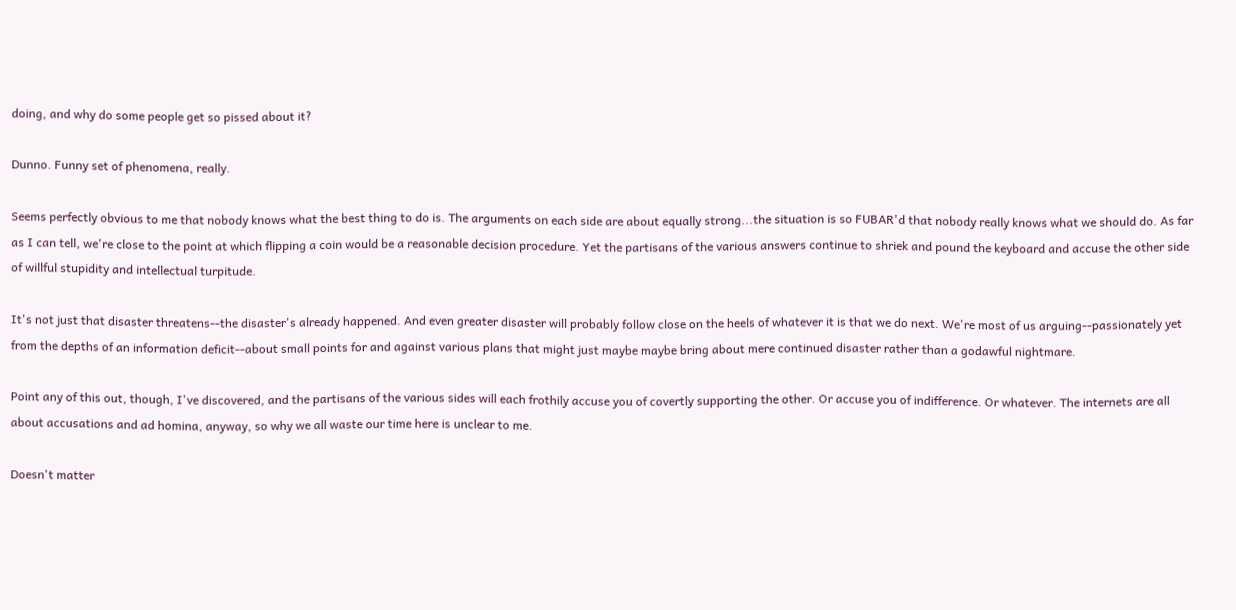doing, and why do some people get so pissed about it?

Dunno. Funny set of phenomena, really.

Seems perfectly obvious to me that nobody knows what the best thing to do is. The arguments on each side are about equally strong...the situation is so FUBAR'd that nobody really knows what we should do. As far as I can tell, we're close to the point at which flipping a coin would be a reasonable decision procedure. Yet the partisans of the various answers continue to shriek and pound the keyboard and accuse the other side of willful stupidity and intellectual turpitude.

It's not just that disaster threatens--the disaster's already happened. And even greater disaster will probably follow close on the heels of whatever it is that we do next. We're most of us arguing--passionately yet from the depths of an information deficit--about small points for and against various plans that might just maybe maybe bring about mere continued disaster rather than a godawful nightmare.

Point any of this out, though, I've discovered, and the partisans of the various sides will each frothily accuse you of covertly supporting the other. Or accuse you of indifference. Or whatever. The internets are all about accusations and ad homina, anyway, so why we all waste our time here is unclear to me.

Doesn't matter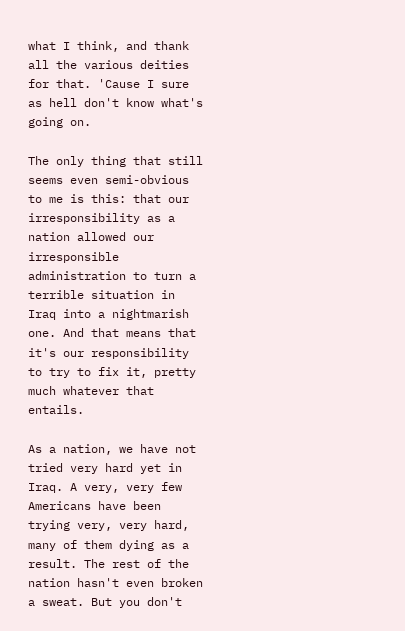what I think, and thank all the various deities for that. 'Cause I sure as hell don't know what's going on.

The only thing that still seems even semi-obvious to me is this: that our irresponsibility as a nation allowed our irresponsible administration to turn a terrible situation in Iraq into a nightmarish one. And that means that it's our responsibility to try to fix it, pretty much whatever that entails.

As a nation, we have not tried very hard yet in Iraq. A very, very few Americans have been trying very, very hard, many of them dying as a result. The rest of the nation hasn't even broken a sweat. But you don't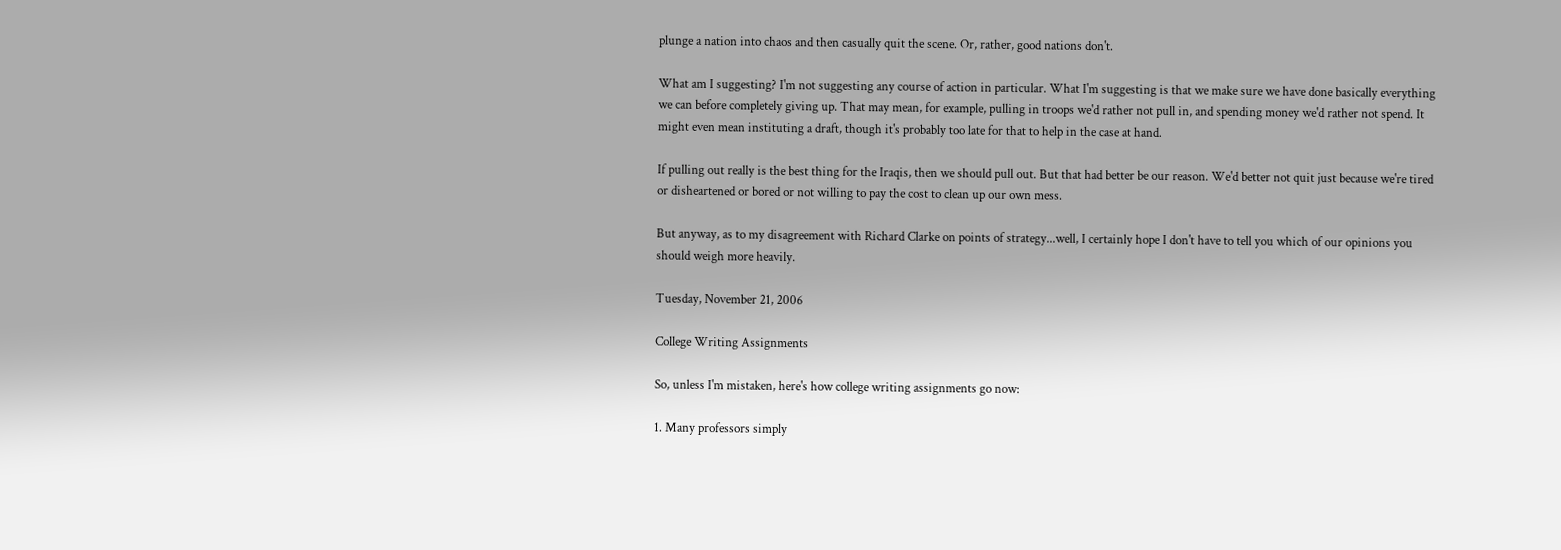plunge a nation into chaos and then casually quit the scene. Or, rather, good nations don't.

What am I suggesting? I'm not suggesting any course of action in particular. What I'm suggesting is that we make sure we have done basically everything we can before completely giving up. That may mean, for example, pulling in troops we'd rather not pull in, and spending money we'd rather not spend. It might even mean instituting a draft, though it's probably too late for that to help in the case at hand.

If pulling out really is the best thing for the Iraqis, then we should pull out. But that had better be our reason. We'd better not quit just because we're tired or disheartened or bored or not willing to pay the cost to clean up our own mess.

But anyway, as to my disagreement with Richard Clarke on points of strategy...well, I certainly hope I don't have to tell you which of our opinions you should weigh more heavily.

Tuesday, November 21, 2006

College Writing Assignments

So, unless I'm mistaken, here's how college writing assignments go now:

1. Many professors simply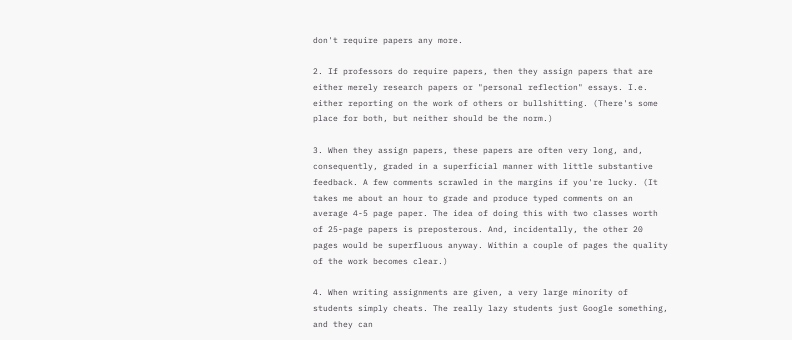don't require papers any more.

2. If professors do require papers, then they assign papers that are either merely research papers or "personal reflection" essays. I.e. either reporting on the work of others or bullshitting. (There's some place for both, but neither should be the norm.)

3. When they assign papers, these papers are often very long, and, consequently, graded in a superficial manner with little substantive feedback. A few comments scrawled in the margins if you're lucky. (It takes me about an hour to grade and produce typed comments on an average 4-5 page paper. The idea of doing this with two classes worth of 25-page papers is preposterous. And, incidentally, the other 20 pages would be superfluous anyway. Within a couple of pages the quality of the work becomes clear.)

4. When writing assignments are given, a very large minority of students simply cheats. The really lazy students just Google something, and they can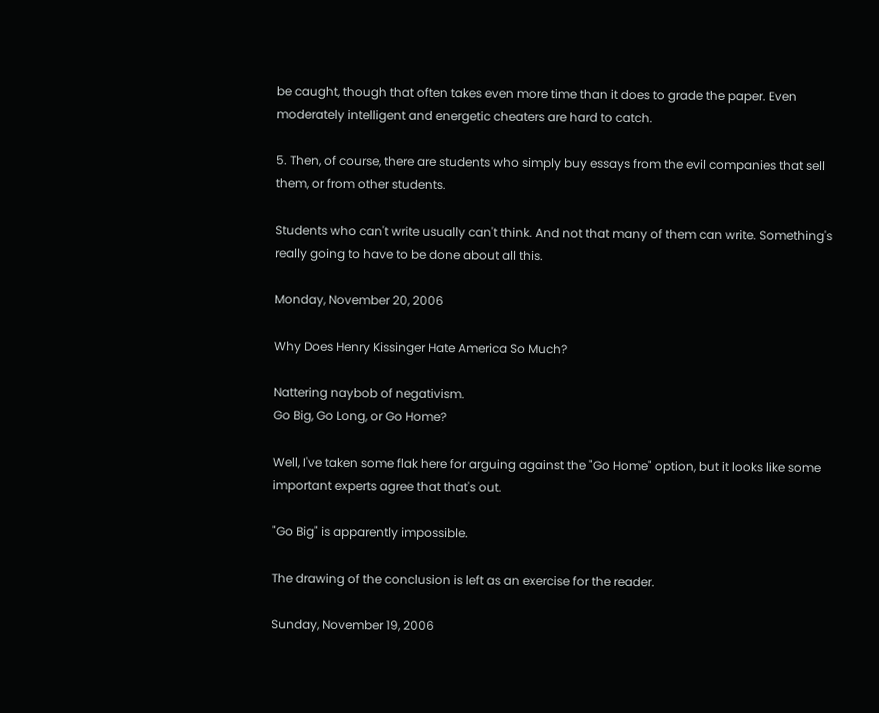be caught, though that often takes even more time than it does to grade the paper. Even moderately intelligent and energetic cheaters are hard to catch.

5. Then, of course, there are students who simply buy essays from the evil companies that sell them, or from other students.

Students who can't write usually can't think. And not that many of them can write. Something's really going to have to be done about all this.

Monday, November 20, 2006

Why Does Henry Kissinger Hate America So Much?

Nattering naybob of negativism.
Go Big, Go Long, or Go Home?

Well, I've taken some flak here for arguing against the "Go Home" option, but it looks like some important experts agree that that's out.

"Go Big" is apparently impossible.

The drawing of the conclusion is left as an exercise for the reader.

Sunday, November 19, 2006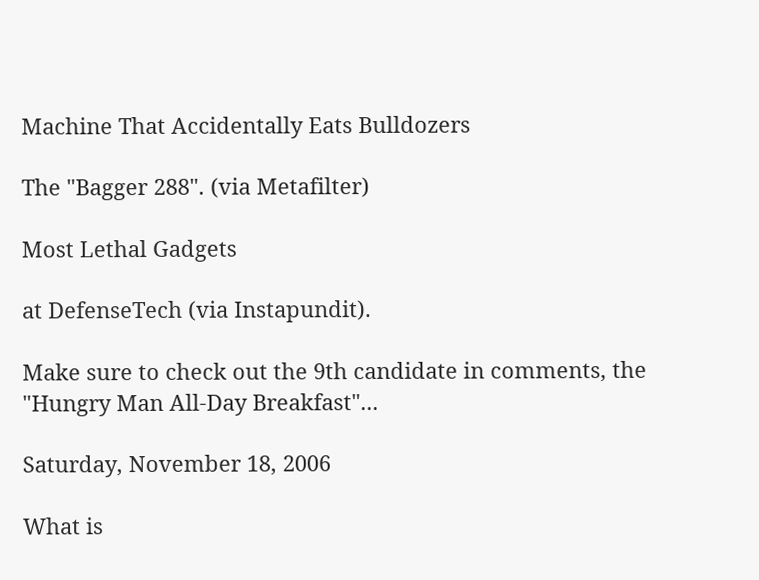Machine That Accidentally Eats Bulldozers

The "Bagger 288". (via Metafilter)

Most Lethal Gadgets

at DefenseTech (via Instapundit).

Make sure to check out the 9th candidate in comments, the "Hungry Man All-Day Breakfast"...

Saturday, November 18, 2006

What is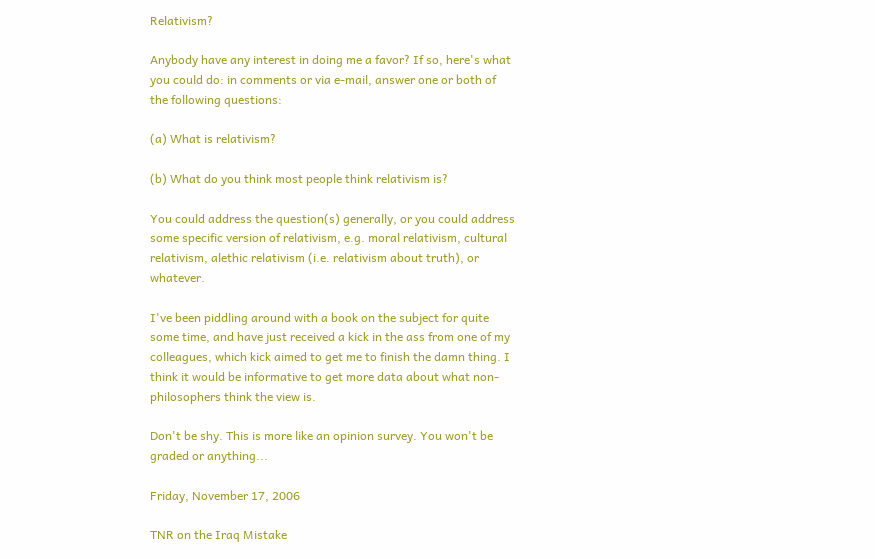Relativism?

Anybody have any interest in doing me a favor? If so, here's what you could do: in comments or via e-mail, answer one or both of the following questions:

(a) What is relativism?

(b) What do you think most people think relativism is?

You could address the question(s) generally, or you could address some specific version of relativism, e.g. moral relativism, cultural relativism, alethic relativism (i.e. relativism about truth), or whatever.

I've been piddling around with a book on the subject for quite some time, and have just received a kick in the ass from one of my colleagues, which kick aimed to get me to finish the damn thing. I think it would be informative to get more data about what non-philosophers think the view is.

Don't be shy. This is more like an opinion survey. You won't be graded or anything...

Friday, November 17, 2006

TNR on the Iraq Mistake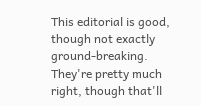This editorial is good, though not exactly ground-breaking. They're pretty much right, though that'll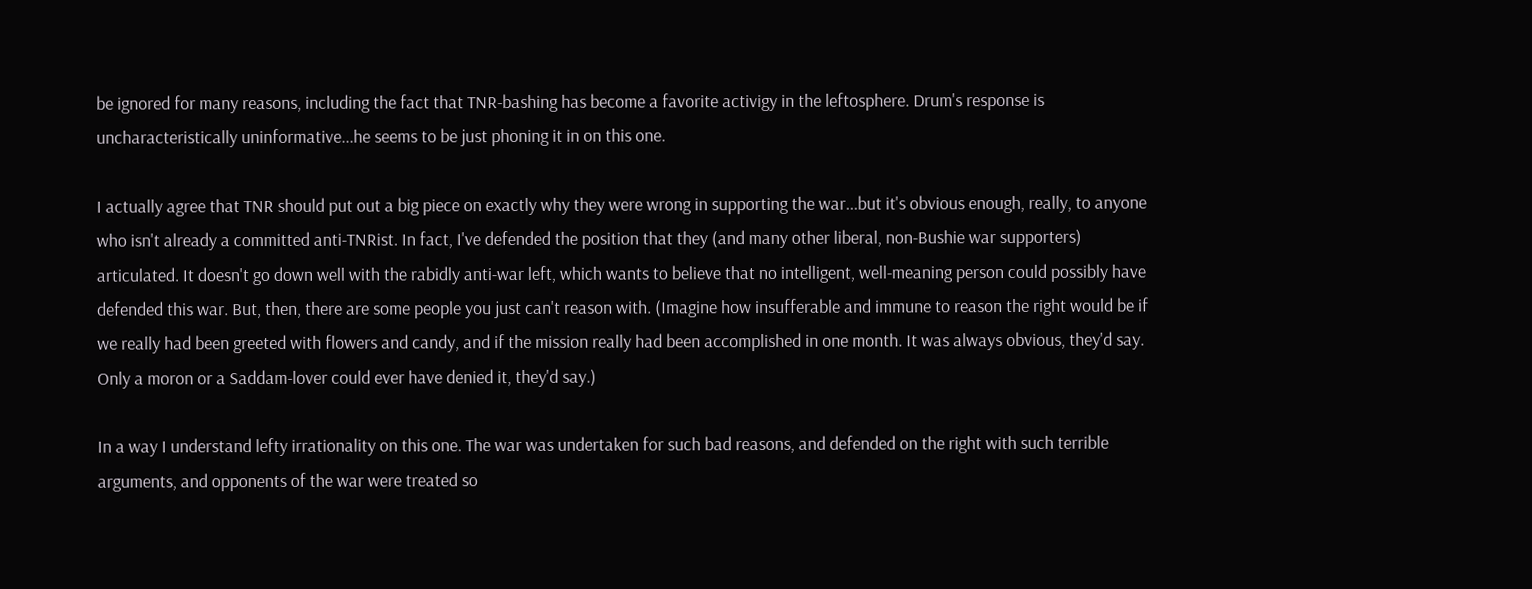be ignored for many reasons, including the fact that TNR-bashing has become a favorite activigy in the leftosphere. Drum's response is uncharacteristically uninformative...he seems to be just phoning it in on this one.

I actually agree that TNR should put out a big piece on exactly why they were wrong in supporting the war...but it's obvious enough, really, to anyone who isn't already a committed anti-TNRist. In fact, I've defended the position that they (and many other liberal, non-Bushie war supporters) articulated. It doesn't go down well with the rabidly anti-war left, which wants to believe that no intelligent, well-meaning person could possibly have defended this war. But, then, there are some people you just can't reason with. (Imagine how insufferable and immune to reason the right would be if we really had been greeted with flowers and candy, and if the mission really had been accomplished in one month. It was always obvious, they'd say. Only a moron or a Saddam-lover could ever have denied it, they'd say.)

In a way I understand lefty irrationality on this one. The war was undertaken for such bad reasons, and defended on the right with such terrible arguments, and opponents of the war were treated so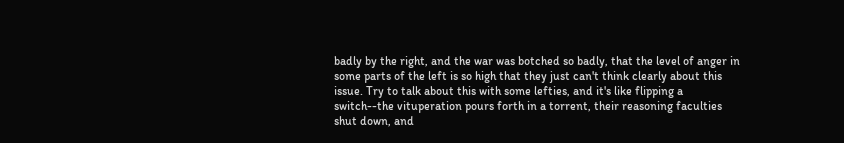badly by the right, and the war was botched so badly, that the level of anger in some parts of the left is so high that they just can't think clearly about this issue. Try to talk about this with some lefties, and it's like flipping a switch--the vituperation pours forth in a torrent, their reasoning faculties shut down, and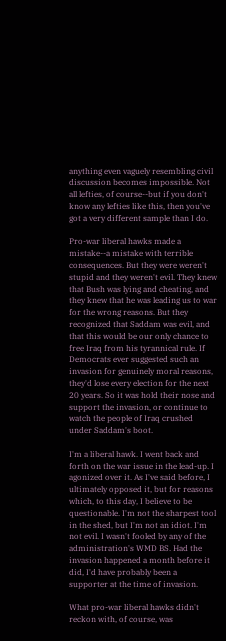anything even vaguely resembling civil discussion becomes impossible. Not all lefties, of course--but if you don't know any lefties like this, then you've got a very different sample than I do.

Pro-war liberal hawks made a mistake--a mistake with terrible consequences. But they were weren't stupid and they weren't evil. They knew that Bush was lying and cheating, and they knew that he was leading us to war for the wrong reasons. But they recognized that Saddam was evil, and that this would be our only chance to free Iraq from his tyrannical rule. If Democrats ever suggested such an invasion for genuinely moral reasons, they'd lose every election for the next 20 years. So it was hold their nose and support the invasion, or continue to watch the people of Iraq crushed under Saddam's boot.

I'm a liberal hawk. I went back and forth on the war issue in the lead-up. I agonized over it. As I've said before, I ultimately opposed it, but for reasons which, to this day, I believe to be questionable. I'm not the sharpest tool in the shed, but I'm not an idiot. I'm not evil. I wasn't fooled by any of the administration's WMD BS. Had the invasion happened a month before it did, I'd have probably been a supporter at the time of invasion.

What pro-war liberal hawks didn't reckon with, of course, was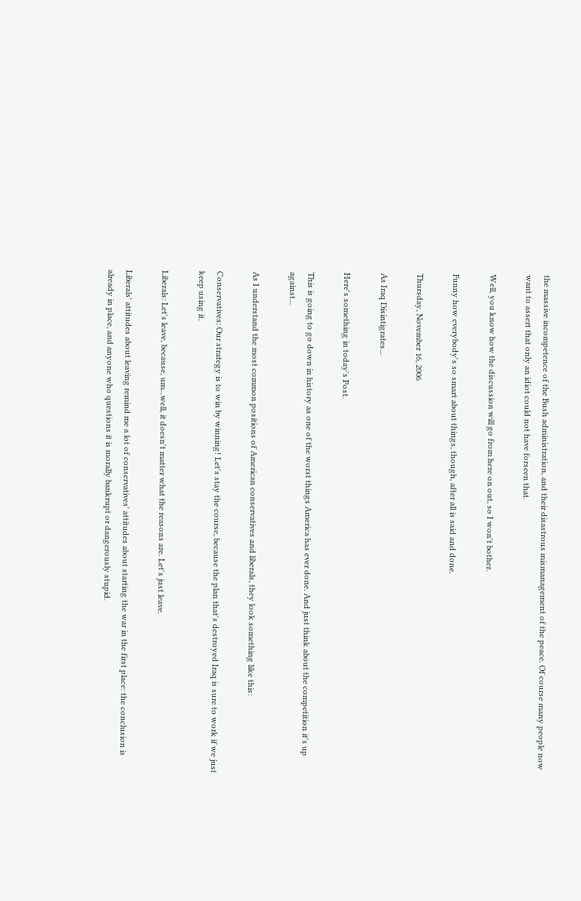the massive incompetence of the Bush administration, and their disastrous mismanagement of the peace. Of course many people now want to assert that only an idiot could not have forseen that.

Well, you know how the discussion will go from here on out, so I won't bother.

Funny how everybody's so smart about things, though, after all is said and done.

Thursday, November 16, 2006

As Iraq Disintigrates...

Here's something in today's Post.

This is going to go down in history as one of the worst things America has ever done. And just think about the competition it's up against...

As I understand the most common positions of American conservatives and liberals, they look something like this:

Conservatives: Our strategy is to win by winning! Let's stay the course, because the plan that's destroyed Iraq is sure to work if we just keep using it.

Liberals: Let's leave, because, um...well, it doesn't matter what the reasons are. Let's just leave.

Liberals' attitudes about leaving remind me a lot of conservatives' attitudes about starting the war in the first place: the conclusion is already in place, and anyone who questions it is morally bankrupt or dangerously stupid.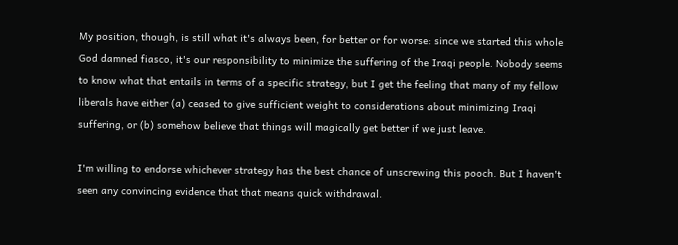My position, though, is still what it's always been, for better or for worse: since we started this whole God damned fiasco, it's our responsibility to minimize the suffering of the Iraqi people. Nobody seems to know what that entails in terms of a specific strategy, but I get the feeling that many of my fellow liberals have either (a) ceased to give sufficient weight to considerations about minimizing Iraqi suffering, or (b) somehow believe that things will magically get better if we just leave.

I'm willing to endorse whichever strategy has the best chance of unscrewing this pooch. But I haven't seen any convincing evidence that that means quick withdrawal.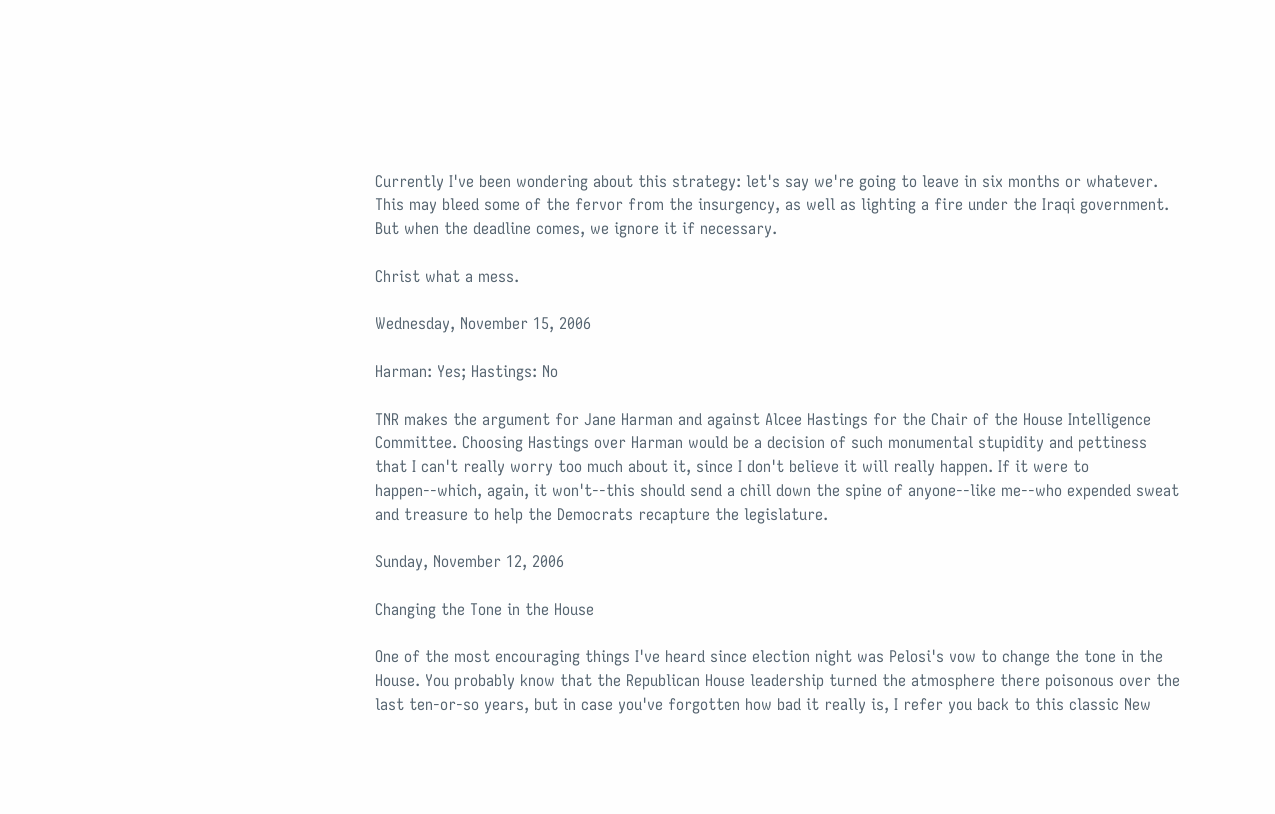Currently I've been wondering about this strategy: let's say we're going to leave in six months or whatever. This may bleed some of the fervor from the insurgency, as well as lighting a fire under the Iraqi government. But when the deadline comes, we ignore it if necessary.

Christ what a mess.

Wednesday, November 15, 2006

Harman: Yes; Hastings: No

TNR makes the argument for Jane Harman and against Alcee Hastings for the Chair of the House Intelligence Committee. Choosing Hastings over Harman would be a decision of such monumental stupidity and pettiness that I can't really worry too much about it, since I don't believe it will really happen. If it were to happen--which, again, it won't--this should send a chill down the spine of anyone--like me--who expended sweat and treasure to help the Democrats recapture the legislature.

Sunday, November 12, 2006

Changing the Tone in the House

One of the most encouraging things I've heard since election night was Pelosi's vow to change the tone in the House. You probably know that the Republican House leadership turned the atmosphere there poisonous over the last ten-or-so years, but in case you've forgotten how bad it really is, I refer you back to this classic New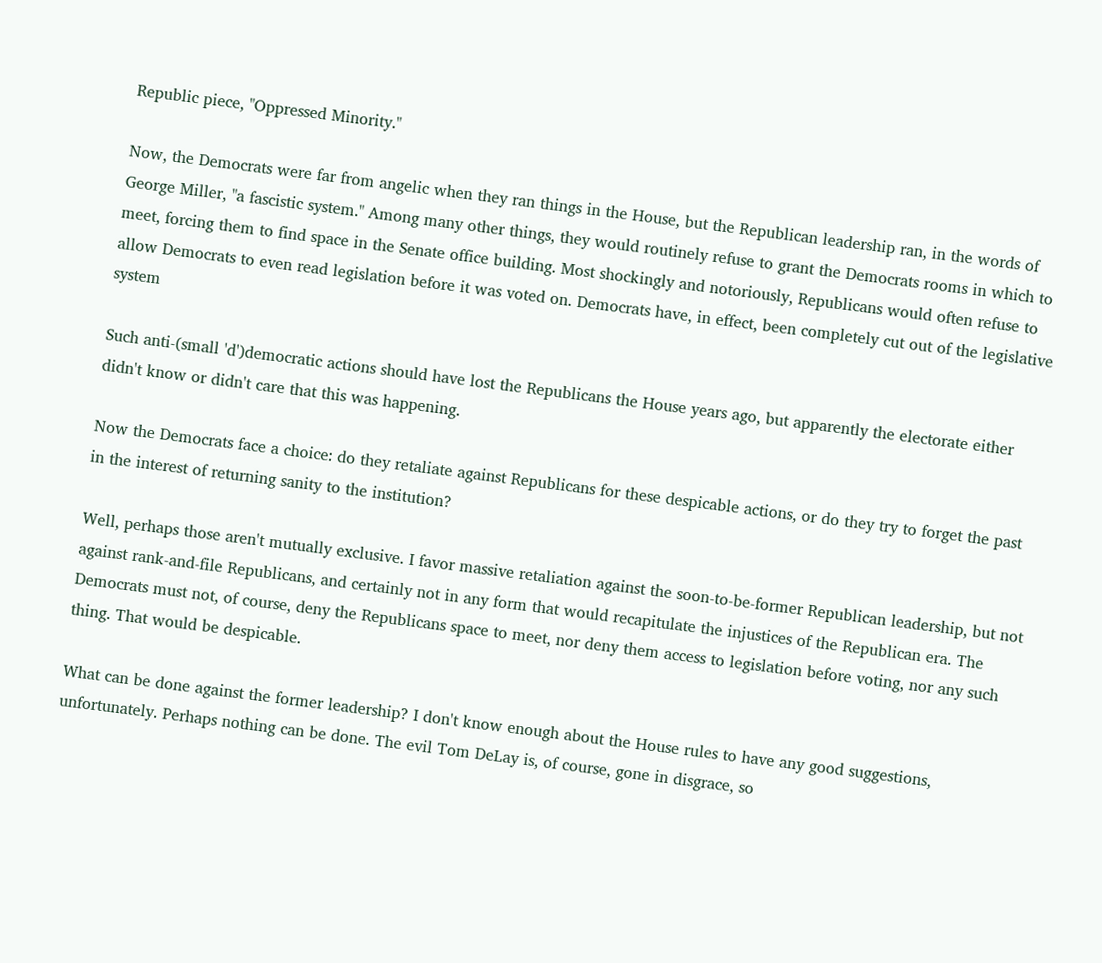Republic piece, "Oppressed Minority."

Now, the Democrats were far from angelic when they ran things in the House, but the Republican leadership ran, in the words of George Miller, "a fascistic system." Among many other things, they would routinely refuse to grant the Democrats rooms in which to meet, forcing them to find space in the Senate office building. Most shockingly and notoriously, Republicans would often refuse to allow Democrats to even read legislation before it was voted on. Democrats have, in effect, been completely cut out of the legislative system

Such anti-(small 'd')democratic actions should have lost the Republicans the House years ago, but apparently the electorate either didn't know or didn't care that this was happening.

Now the Democrats face a choice: do they retaliate against Republicans for these despicable actions, or do they try to forget the past in the interest of returning sanity to the institution?

Well, perhaps those aren't mutually exclusive. I favor massive retaliation against the soon-to-be-former Republican leadership, but not against rank-and-file Republicans, and certainly not in any form that would recapitulate the injustices of the Republican era. The Democrats must not, of course, deny the Republicans space to meet, nor deny them access to legislation before voting, nor any such thing. That would be despicable.

What can be done against the former leadership? I don't know enough about the House rules to have any good suggestions, unfortunately. Perhaps nothing can be done. The evil Tom DeLay is, of course, gone in disgrace, so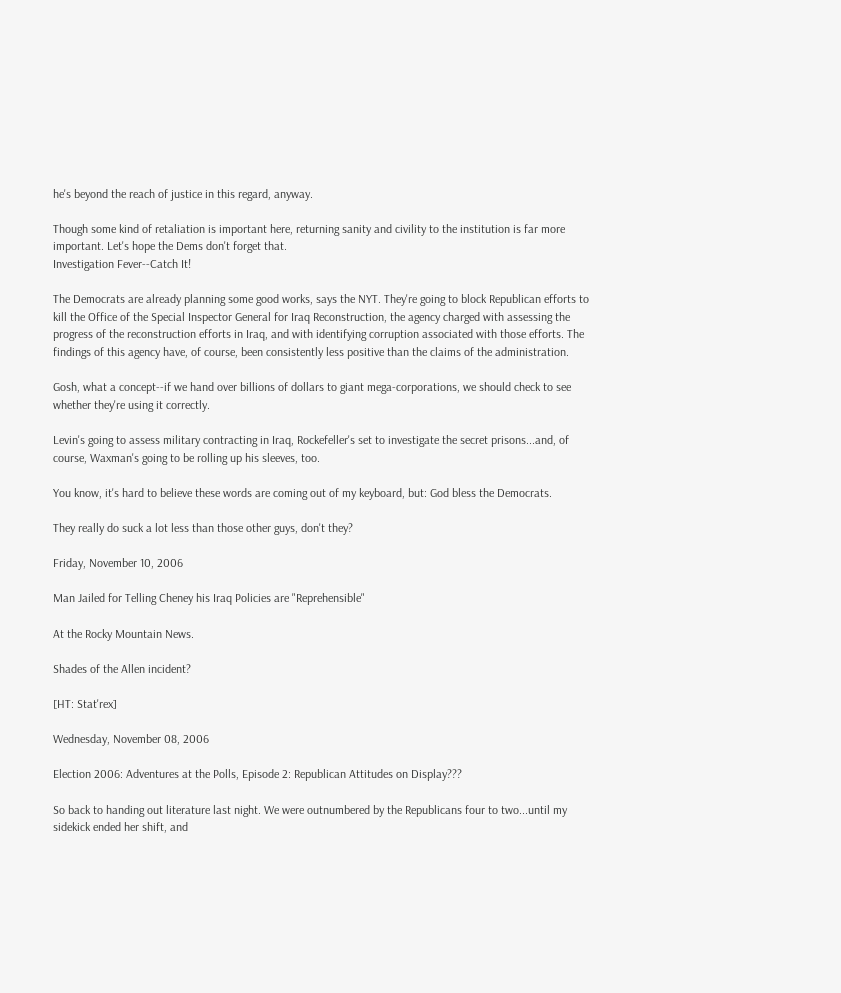he's beyond the reach of justice in this regard, anyway.

Though some kind of retaliation is important here, returning sanity and civility to the institution is far more important. Let's hope the Dems don't forget that.
Investigation Fever--Catch It!

The Democrats are already planning some good works, says the NYT. They're going to block Republican efforts to kill the Office of the Special Inspector General for Iraq Reconstruction, the agency charged with assessing the progress of the reconstruction efforts in Iraq, and with identifying corruption associated with those efforts. The findings of this agency have, of course, been consistently less positive than the claims of the administration.

Gosh, what a concept--if we hand over billions of dollars to giant mega-corporations, we should check to see whether they're using it correctly.

Levin's going to assess military contracting in Iraq, Rockefeller's set to investigate the secret prisons...and, of course, Waxman's going to be rolling up his sleeves, too.

You know, it's hard to believe these words are coming out of my keyboard, but: God bless the Democrats.

They really do suck a lot less than those other guys, don't they?

Friday, November 10, 2006

Man Jailed for Telling Cheney his Iraq Policies are "Reprehensible"

At the Rocky Mountain News.

Shades of the Allen incident?

[HT: Stat'rex]

Wednesday, November 08, 2006

Election 2006: Adventures at the Polls, Episode 2: Republican Attitudes on Display???

So back to handing out literature last night. We were outnumbered by the Republicans four to two...until my sidekick ended her shift, and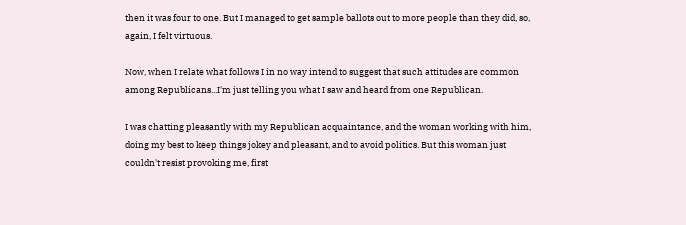then it was four to one. But I managed to get sample ballots out to more people than they did, so, again, I felt virtuous.

Now, when I relate what follows I in no way intend to suggest that such attitudes are common among Republicans...I'm just telling you what I saw and heard from one Republican.

I was chatting pleasantly with my Republican acquaintance, and the woman working with him, doing my best to keep things jokey and pleasant, and to avoid politics. But this woman just couldn't resist provoking me, first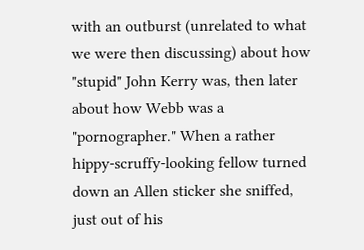with an outburst (unrelated to what we were then discussing) about how "stupid" John Kerry was, then later about how Webb was a "pornographer." When a rather hippy-scruffy-looking fellow turned down an Allen sticker she sniffed, just out of his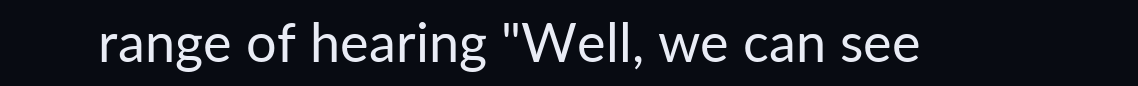range of hearing "Well, we can see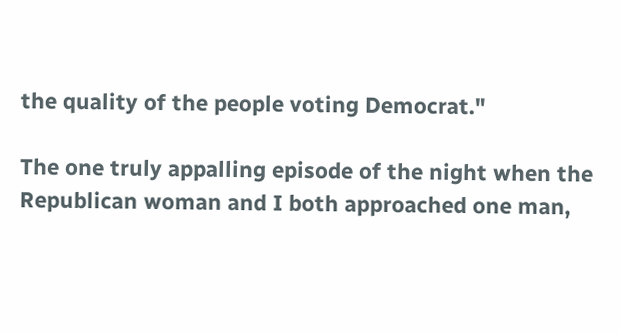the quality of the people voting Democrat."

The one truly appalling episode of the night when the Republican woman and I both approached one man,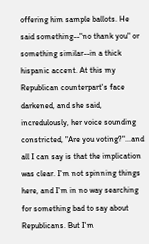offering him sample ballots. He said something--"no thank you" or something similar--in a thick hispanic accent. At this my Republican counterpart's face darkened, and she said, incredulously, her voice sounding constricted, "Are you voting?"...and all I can say is that the implication was clear. I'm not spinning things here, and I'm in no way searching for something bad to say about Republicans. But I'm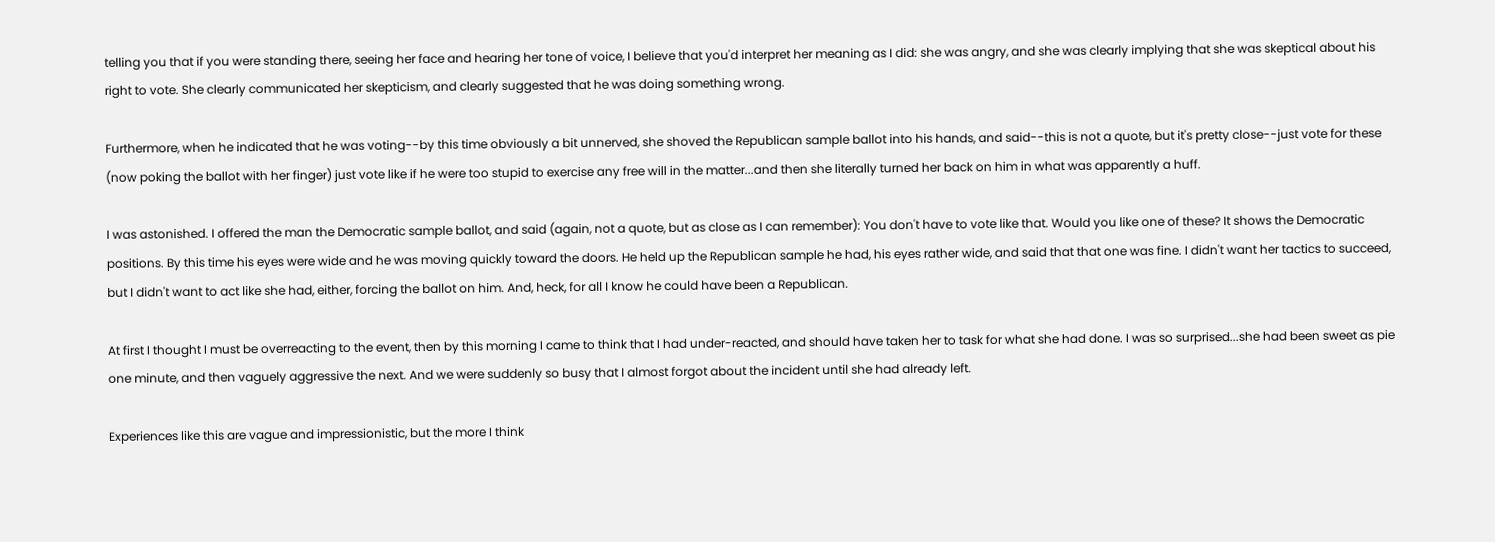telling you that if you were standing there, seeing her face and hearing her tone of voice, I believe that you'd interpret her meaning as I did: she was angry, and she was clearly implying that she was skeptical about his right to vote. She clearly communicated her skepticism, and clearly suggested that he was doing something wrong.

Furthermore, when he indicated that he was voting--by this time obviously a bit unnerved, she shoved the Republican sample ballot into his hands, and said--this is not a quote, but it's pretty close--just vote for these (now poking the ballot with her finger) just vote like if he were too stupid to exercise any free will in the matter...and then she literally turned her back on him in what was apparently a huff.

I was astonished. I offered the man the Democratic sample ballot, and said (again, not a quote, but as close as I can remember): You don't have to vote like that. Would you like one of these? It shows the Democratic positions. By this time his eyes were wide and he was moving quickly toward the doors. He held up the Republican sample he had, his eyes rather wide, and said that that one was fine. I didn't want her tactics to succeed, but I didn't want to act like she had, either, forcing the ballot on him. And, heck, for all I know he could have been a Republican.

At first I thought I must be overreacting to the event, then by this morning I came to think that I had under-reacted, and should have taken her to task for what she had done. I was so surprised...she had been sweet as pie one minute, and then vaguely aggressive the next. And we were suddenly so busy that I almost forgot about the incident until she had already left.

Experiences like this are vague and impressionistic, but the more I think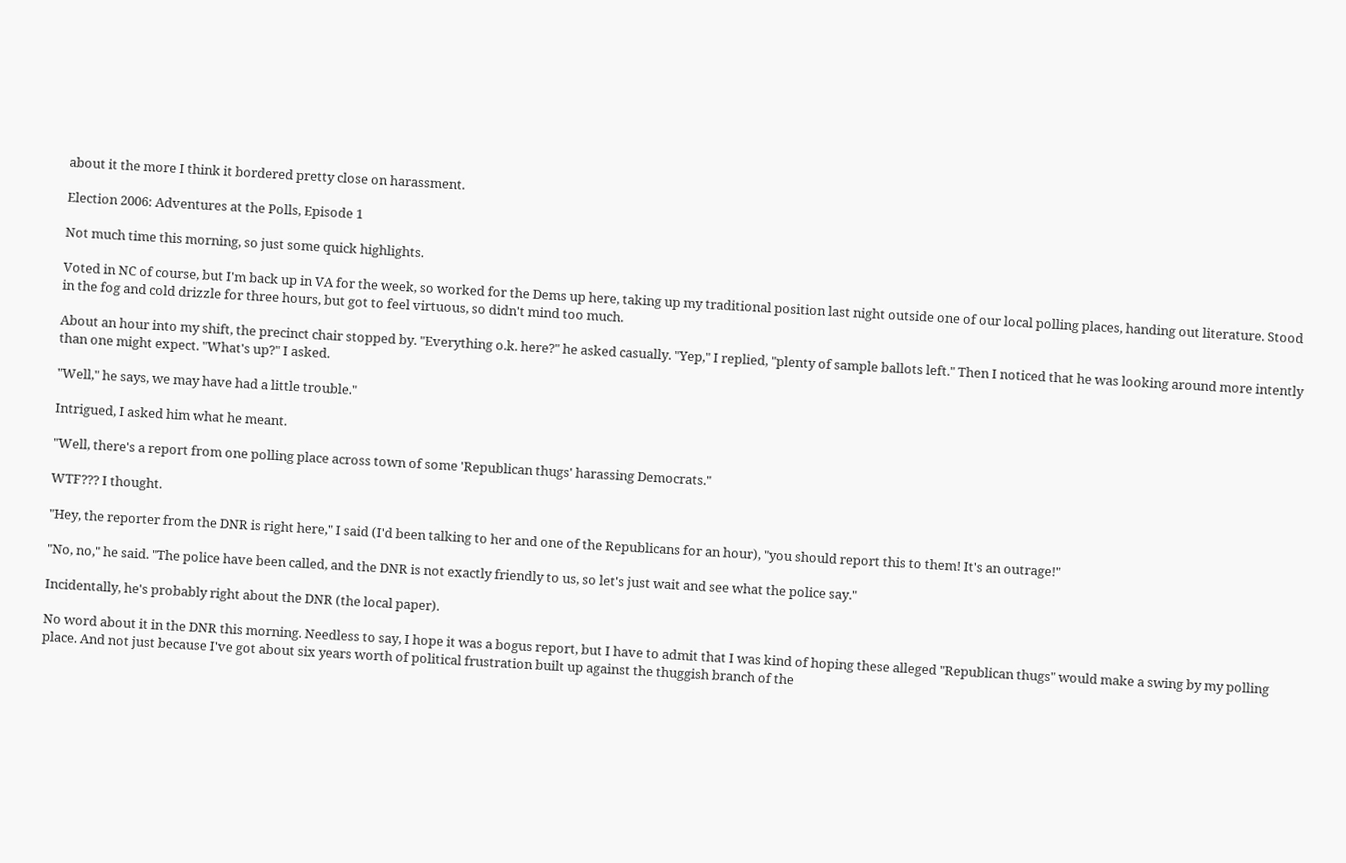about it the more I think it bordered pretty close on harassment.

Election 2006: Adventures at the Polls, Episode 1

Not much time this morning, so just some quick highlights.

Voted in NC of course, but I'm back up in VA for the week, so worked for the Dems up here, taking up my traditional position last night outside one of our local polling places, handing out literature. Stood in the fog and cold drizzle for three hours, but got to feel virtuous, so didn't mind too much.

About an hour into my shift, the precinct chair stopped by. "Everything o.k. here?" he asked casually. "Yep," I replied, "plenty of sample ballots left." Then I noticed that he was looking around more intently than one might expect. "What's up?" I asked.

"Well," he says, we may have had a little trouble."

Intrigued, I asked him what he meant.

"Well, there's a report from one polling place across town of some 'Republican thugs' harassing Democrats."

WTF??? I thought.

"Hey, the reporter from the DNR is right here," I said (I'd been talking to her and one of the Republicans for an hour), "you should report this to them! It's an outrage!"

"No, no," he said. "The police have been called, and the DNR is not exactly friendly to us, so let's just wait and see what the police say."

Incidentally, he's probably right about the DNR (the local paper).

No word about it in the DNR this morning. Needless to say, I hope it was a bogus report, but I have to admit that I was kind of hoping these alleged "Republican thugs" would make a swing by my polling place. And not just because I've got about six years worth of political frustration built up against the thuggish branch of the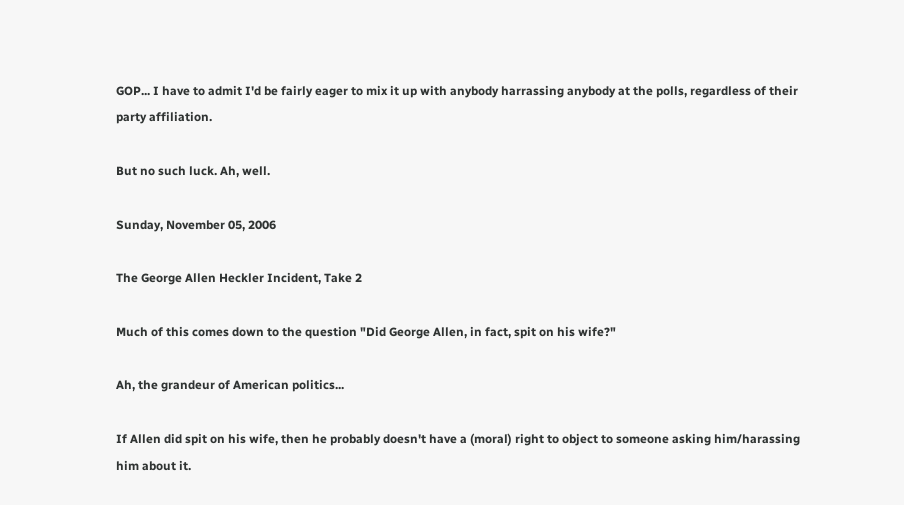GOP... I have to admit I'd be fairly eager to mix it up with anybody harrassing anybody at the polls, regardless of their party affiliation.

But no such luck. Ah, well.

Sunday, November 05, 2006

The George Allen Heckler Incident, Take 2

Much of this comes down to the question "Did George Allen, in fact, spit on his wife?"

Ah, the grandeur of American politics...

If Allen did spit on his wife, then he probably doesn't have a (moral) right to object to someone asking him/harassing him about it.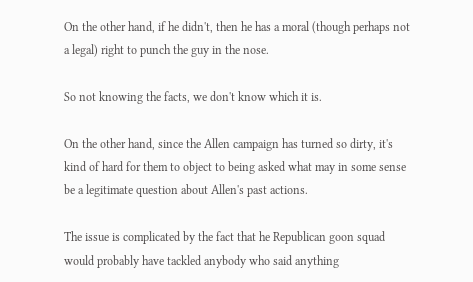On the other hand, if he didn't, then he has a moral (though perhaps not a legal) right to punch the guy in the nose.

So not knowing the facts, we don't know which it is.

On the other hand, since the Allen campaign has turned so dirty, it's kind of hard for them to object to being asked what may in some sense be a legitimate question about Allen's past actions.

The issue is complicated by the fact that he Republican goon squad would probably have tackled anybody who said anything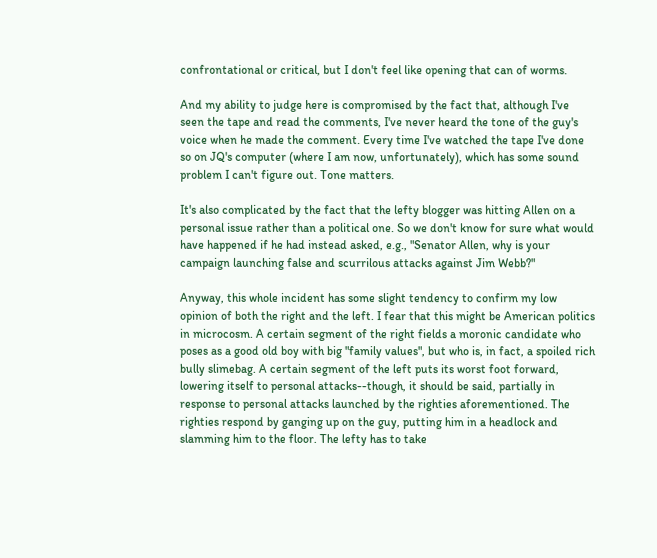confrontational or critical, but I don't feel like opening that can of worms.

And my ability to judge here is compromised by the fact that, although I've seen the tape and read the comments, I've never heard the tone of the guy's voice when he made the comment. Every time I've watched the tape I've done so on JQ's computer (where I am now, unfortunately), which has some sound problem I can't figure out. Tone matters.

It's also complicated by the fact that the lefty blogger was hitting Allen on a personal issue rather than a political one. So we don't know for sure what would have happened if he had instead asked, e.g., "Senator Allen, why is your campaign launching false and scurrilous attacks against Jim Webb?"

Anyway, this whole incident has some slight tendency to confirm my low opinion of both the right and the left. I fear that this might be American politics in microcosm. A certain segment of the right fields a moronic candidate who poses as a good old boy with big "family values", but who is, in fact, a spoiled rich bully slimebag. A certain segment of the left puts its worst foot forward, lowering itself to personal attacks--though, it should be said, partially in response to personal attacks launched by the righties aforementioned. The righties respond by ganging up on the guy, putting him in a headlock and slamming him to the floor. The lefty has to take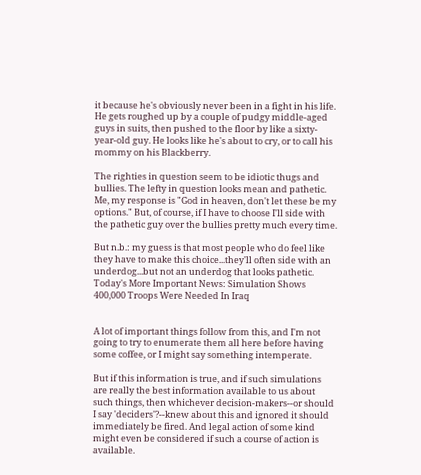it because he's obviously never been in a fight in his life. He gets roughed up by a couple of pudgy middle-aged guys in suits, then pushed to the floor by like a sixty-year-old guy. He looks like he's about to cry, or to call his mommy on his Blackberry.

The righties in question seem to be idiotic thugs and bullies. The lefty in question looks mean and pathetic. Me, my response is "God in heaven, don't let these be my options." But, of course, if I have to choose I'll side with the pathetic guy over the bullies pretty much every time.

But n.b.: my guess is that most people who do feel like they have to make this choice...they'll often side with an underdog...but not an underdog that looks pathetic.
Today's More Important News: Simulation Shows 400,000 Troops Were Needed In Iraq


A lot of important things follow from this, and I'm not going to try to enumerate them all here before having some coffee, or I might say something intemperate.

But if this information is true, and if such simulations are really the best information available to us about such things, then whichever decision-makers--or should I say 'deciders'?--knew about this and ignored it should immediately be fired. And legal action of some kind might even be considered if such a course of action is available.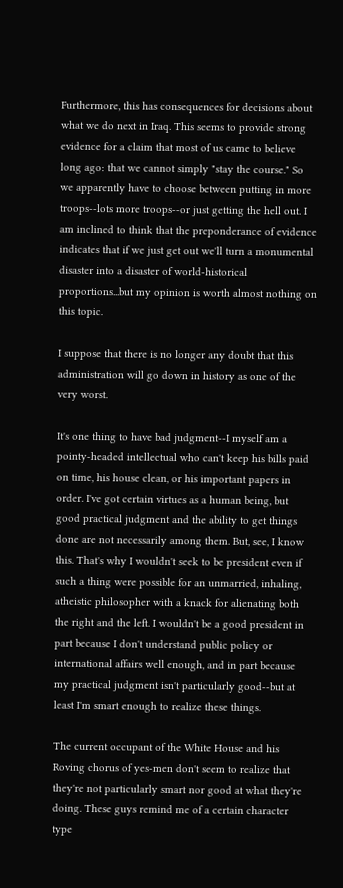Furthermore, this has consequences for decisions about what we do next in Iraq. This seems to provide strong evidence for a claim that most of us came to believe long ago: that we cannot simply "stay the course." So we apparently have to choose between putting in more troops--lots more troops--or just getting the hell out. I am inclined to think that the preponderance of evidence indicates that if we just get out we'll turn a monumental disaster into a disaster of world-historical proportions...but my opinion is worth almost nothing on this topic.

I suppose that there is no longer any doubt that this administration will go down in history as one of the very worst.

It's one thing to have bad judgment--I myself am a pointy-headed intellectual who can't keep his bills paid on time, his house clean, or his important papers in order. I've got certain virtues as a human being, but good practical judgment and the ability to get things done are not necessarily among them. But, see, I know this. That's why I wouldn't seek to be president even if such a thing were possible for an unmarried, inhaling, atheistic philosopher with a knack for alienating both the right and the left. I wouldn't be a good president in part because I don't understand public policy or international affairs well enough, and in part because my practical judgment isn't particularly good--but at least I'm smart enough to realize these things.

The current occupant of the White House and his Roving chorus of yes-men don't seem to realize that they're not particularly smart nor good at what they're doing. These guys remind me of a certain character type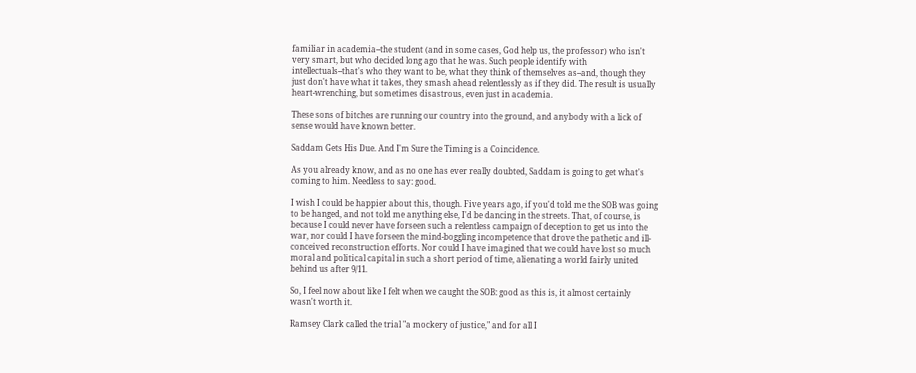familiar in academia--the student (and in some cases, God help us, the professor) who isn't very smart, but who decided long ago that he was. Such people identify with intellectuals--that's who they want to be, what they think of themselves as--and, though they just don't have what it takes, they smash ahead relentlessly as if they did. The result is usually heart-wrenching, but sometimes disastrous, even just in academia.

These sons of bitches are running our country into the ground, and anybody with a lick of sense would have known better.

Saddam Gets His Due. And I'm Sure the Timing is a Coincidence.

As you already know, and as no one has ever really doubted, Saddam is going to get what's coming to him. Needless to say: good.

I wish I could be happier about this, though. Five years ago, if you'd told me the SOB was going to be hanged, and not told me anything else, I'd be dancing in the streets. That, of course, is because I could never have forseen such a relentless campaign of deception to get us into the war, nor could I have forseen the mind-boggling incompetence that drove the pathetic and ill-conceived reconstruction efforts. Nor could I have imagined that we could have lost so much moral and political capital in such a short period of time, alienating a world fairly united behind us after 9/11.

So, I feel now about like I felt when we caught the SOB: good as this is, it almost certainly wasn't worth it.

Ramsey Clark called the trial "a mockery of justice," and for all I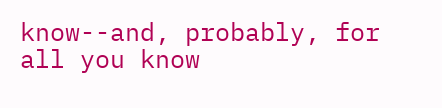know--and, probably, for all you know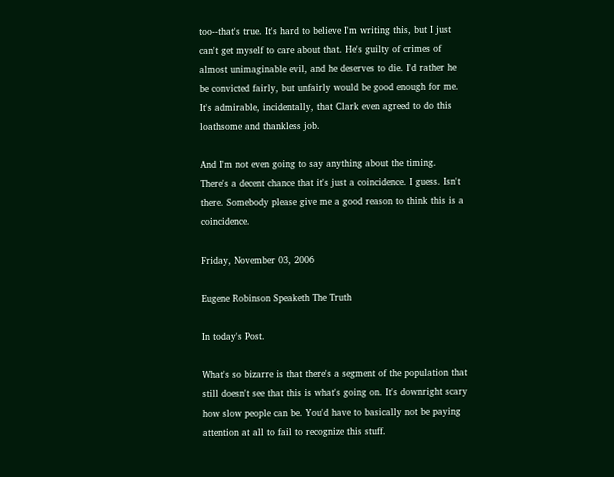too--that's true. It's hard to believe I'm writing this, but I just can't get myself to care about that. He's guilty of crimes of almost unimaginable evil, and he deserves to die. I'd rather he be convicted fairly, but unfairly would be good enough for me. It's admirable, incidentally, that Clark even agreed to do this loathsome and thankless job.

And I'm not even going to say anything about the timing. There's a decent chance that it's just a coincidence. I guess. Isn't there. Somebody please give me a good reason to think this is a coincidence.

Friday, November 03, 2006

Eugene Robinson Speaketh The Truth

In today's Post.

What's so bizarre is that there's a segment of the population that still doesn't see that this is what's going on. It's downright scary how slow people can be. You'd have to basically not be paying attention at all to fail to recognize this stuff.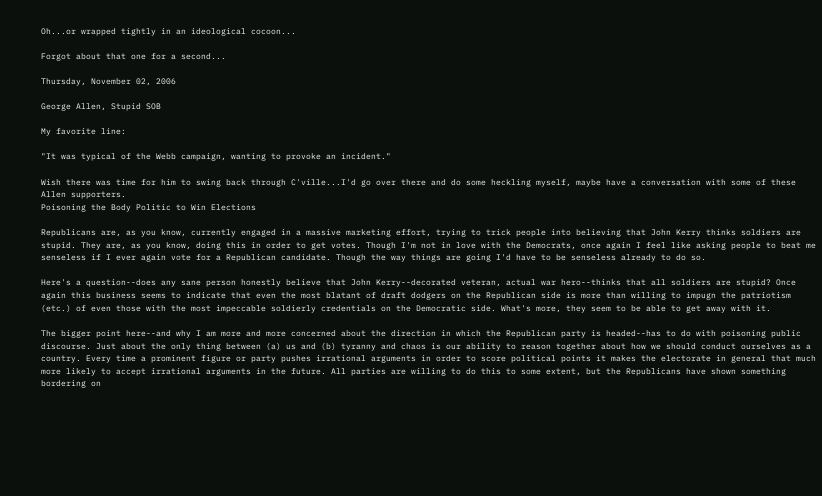Oh...or wrapped tightly in an ideological cocoon...

Forgot about that one for a second...

Thursday, November 02, 2006

George Allen, Stupid SOB

My favorite line:

"It was typical of the Webb campaign, wanting to provoke an incident."

Wish there was time for him to swing back through C'ville...I'd go over there and do some heckling myself, maybe have a conversation with some of these Allen supporters.
Poisoning the Body Politic to Win Elections

Republicans are, as you know, currently engaged in a massive marketing effort, trying to trick people into believing that John Kerry thinks soldiers are stupid. They are, as you know, doing this in order to get votes. Though I'm not in love with the Democrats, once again I feel like asking people to beat me senseless if I ever again vote for a Republican candidate. Though the way things are going I'd have to be senseless already to do so.

Here's a question--does any sane person honestly believe that John Kerry--decorated veteran, actual war hero--thinks that all soldiers are stupid? Once again this business seems to indicate that even the most blatant of draft dodgers on the Republican side is more than willing to impugn the patriotism (etc.) of even those with the most impeccable soldierly credentials on the Democratic side. What's more, they seem to be able to get away with it.

The bigger point here--and why I am more and more concerned about the direction in which the Republican party is headed--has to do with poisoning public discourse. Just about the only thing between (a) us and (b) tyranny and chaos is our ability to reason together about how we should conduct ourselves as a country. Every time a prominent figure or party pushes irrational arguments in order to score political points it makes the electorate in general that much more likely to accept irrational arguments in the future. All parties are willing to do this to some extent, but the Republicans have shown something bordering on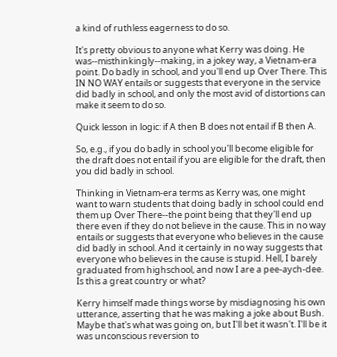a kind of ruthless eagerness to do so.

It's pretty obvious to anyone what Kerry was doing. He was--misthinkingly--making, in a jokey way, a Vietnam-era point. Do badly in school, and you'll end up Over There. This IN NO WAY entails or suggests that everyone in the service did badly in school, and only the most avid of distortions can make it seem to do so.

Quick lesson in logic: if A then B does not entail if B then A.

So, e.g., if you do badly in school you'll become eligible for the draft does not entail if you are eligible for the draft, then you did badly in school.

Thinking in Vietnam-era terms as Kerry was, one might want to warn students that doing badly in school could end them up Over There--the point being that they'll end up there even if they do not believe in the cause. This in no way entails or suggests that everyone who believes in the cause did badly in school. And it certainly in no way suggests that everyone who believes in the cause is stupid. Hell, I barely graduated from highschool, and now I are a pee-aych-dee. Is this a great country or what?

Kerry himself made things worse by misdiagnosing his own utterance, asserting that he was making a joke about Bush. Maybe that's what was going on, but I'll bet it wasn't. I'll be it was unconscious reversion to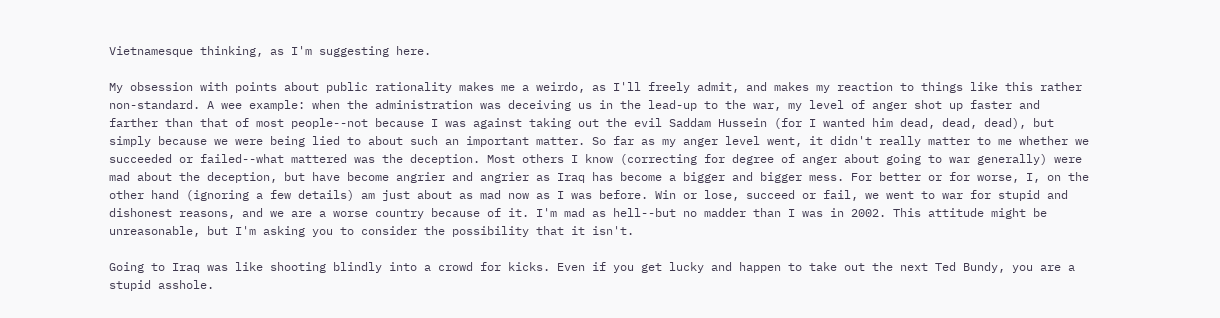Vietnamesque thinking, as I'm suggesting here.

My obsession with points about public rationality makes me a weirdo, as I'll freely admit, and makes my reaction to things like this rather non-standard. A wee example: when the administration was deceiving us in the lead-up to the war, my level of anger shot up faster and farther than that of most people--not because I was against taking out the evil Saddam Hussein (for I wanted him dead, dead, dead), but simply because we were being lied to about such an important matter. So far as my anger level went, it didn't really matter to me whether we succeeded or failed--what mattered was the deception. Most others I know (correcting for degree of anger about going to war generally) were mad about the deception, but have become angrier and angrier as Iraq has become a bigger and bigger mess. For better or for worse, I, on the other hand (ignoring a few details) am just about as mad now as I was before. Win or lose, succeed or fail, we went to war for stupid and dishonest reasons, and we are a worse country because of it. I'm mad as hell--but no madder than I was in 2002. This attitude might be unreasonable, but I'm asking you to consider the possibility that it isn't.

Going to Iraq was like shooting blindly into a crowd for kicks. Even if you get lucky and happen to take out the next Ted Bundy, you are a stupid asshole.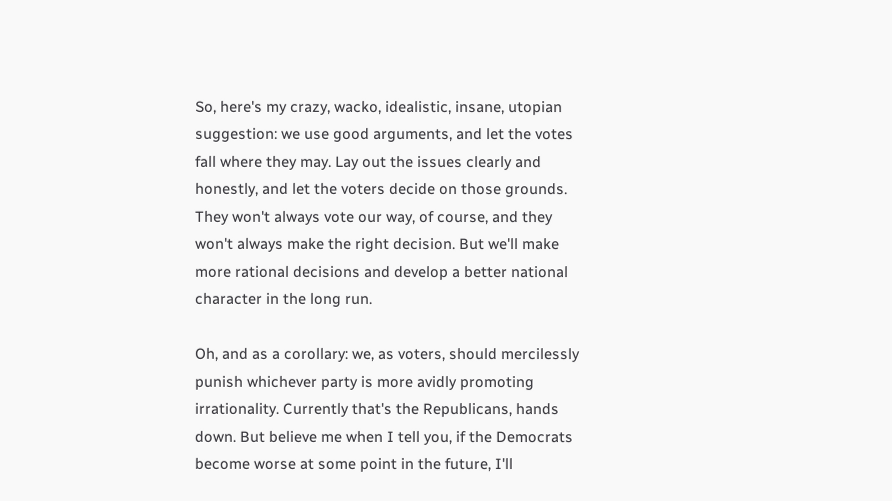So, here's my crazy, wacko, idealistic, insane, utopian suggestion: we use good arguments, and let the votes fall where they may. Lay out the issues clearly and honestly, and let the voters decide on those grounds. They won't always vote our way, of course, and they won't always make the right decision. But we'll make more rational decisions and develop a better national character in the long run.

Oh, and as a corollary: we, as voters, should mercilessly punish whichever party is more avidly promoting irrationality. Currently that's the Republicans, hands down. But believe me when I tell you, if the Democrats become worse at some point in the future, I'll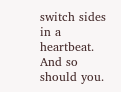switch sides in a heartbeat. And so should you.